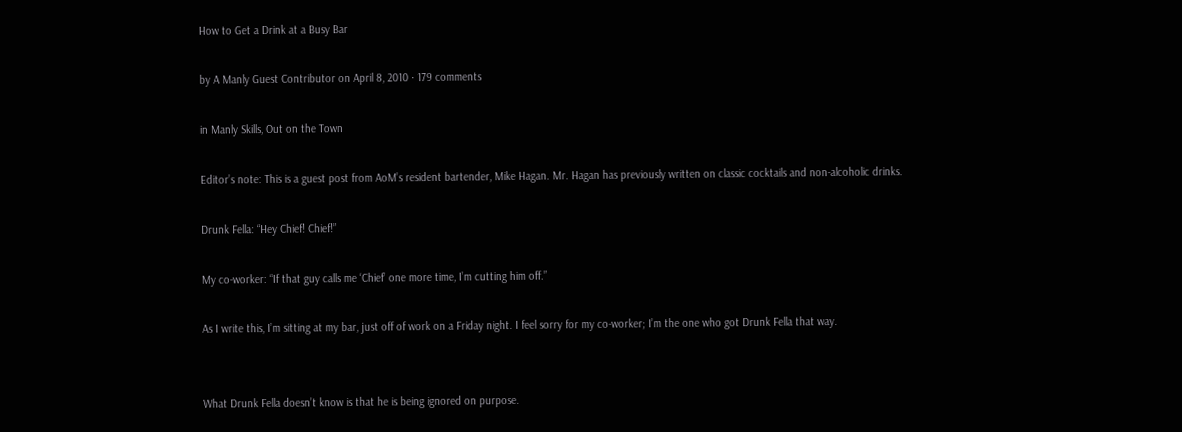How to Get a Drink at a Busy Bar

by A Manly Guest Contributor on April 8, 2010 · 179 comments

in Manly Skills, Out on the Town

Editor’s note: This is a guest post from AoM’s resident bartender, Mike Hagan. Mr. Hagan has previously written on classic cocktails and non-alcoholic drinks.

Drunk Fella: “Hey Chief! Chief!”

My co-worker: “If that guy calls me ‘Chief’ one more time, I’m cutting him off.”

As I write this, I’m sitting at my bar, just off of work on a Friday night. I feel sorry for my co-worker; I’m the one who got Drunk Fella that way.


What Drunk Fella doesn’t know is that he is being ignored on purpose.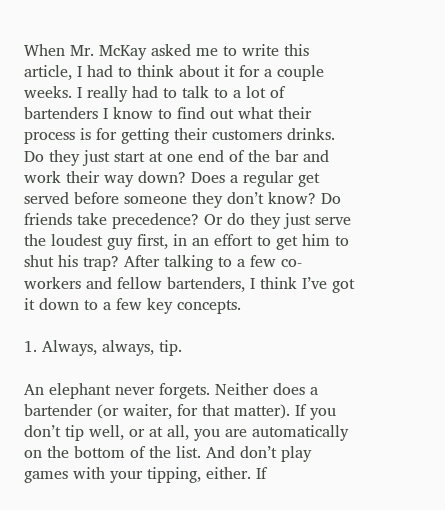When Mr. McKay asked me to write this article, I had to think about it for a couple weeks. I really had to talk to a lot of bartenders I know to find out what their process is for getting their customers drinks. Do they just start at one end of the bar and work their way down? Does a regular get served before someone they don’t know? Do friends take precedence? Or do they just serve the loudest guy first, in an effort to get him to shut his trap? After talking to a few co-workers and fellow bartenders, I think I’ve got it down to a few key concepts.

1. Always, always, tip.

An elephant never forgets. Neither does a bartender (or waiter, for that matter). If you don’t tip well, or at all, you are automatically on the bottom of the list. And don’t play games with your tipping, either. If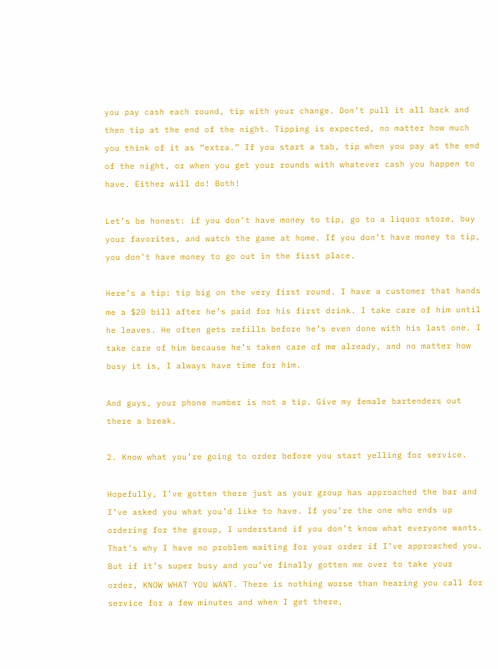you pay cash each round, tip with your change. Don’t pull it all back and then tip at the end of the night. Tipping is expected, no matter how much you think of it as “extra.” If you start a tab, tip when you pay at the end of the night, or when you get your rounds with whatever cash you happen to have. Either will do! Both!

Let’s be honest: if you don’t have money to tip, go to a liquor store, buy your favorites, and watch the game at home. If you don’t have money to tip, you don’t have money to go out in the first place.

Here’s a tip: tip big on the very first round. I have a customer that hands me a $20 bill after he’s paid for his first drink. I take care of him until he leaves. He often gets refills before he’s even done with his last one. I take care of him because he’s taken care of me already, and no matter how busy it is, I always have time for him.

And guys, your phone number is not a tip. Give my female bartenders out there a break.

2. Know what you’re going to order before you start yelling for service.

Hopefully, I’ve gotten there just as your group has approached the bar and I’ve asked you what you’d like to have. If you’re the one who ends up ordering for the group, I understand if you don’t know what everyone wants. That’s why I have no problem waiting for your order if I’ve approached you. But if it’s super busy and you’ve finally gotten me over to take your order, KNOW WHAT YOU WANT. There is nothing worse than hearing you call for service for a few minutes and when I get there,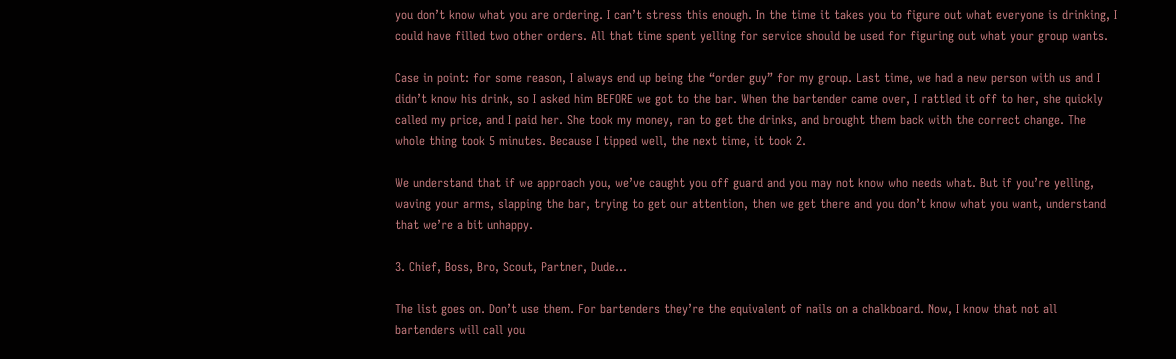you don’t know what you are ordering. I can’t stress this enough. In the time it takes you to figure out what everyone is drinking, I could have filled two other orders. All that time spent yelling for service should be used for figuring out what your group wants.

Case in point: for some reason, I always end up being the “order guy” for my group. Last time, we had a new person with us and I didn’t know his drink, so I asked him BEFORE we got to the bar. When the bartender came over, I rattled it off to her, she quickly called my price, and I paid her. She took my money, ran to get the drinks, and brought them back with the correct change. The whole thing took 5 minutes. Because I tipped well, the next time, it took 2.

We understand that if we approach you, we’ve caught you off guard and you may not know who needs what. But if you’re yelling, waving your arms, slapping the bar, trying to get our attention, then we get there and you don’t know what you want, understand that we’re a bit unhappy.

3. Chief, Boss, Bro, Scout, Partner, Dude…

The list goes on. Don’t use them. For bartenders they’re the equivalent of nails on a chalkboard. Now, I know that not all bartenders will call you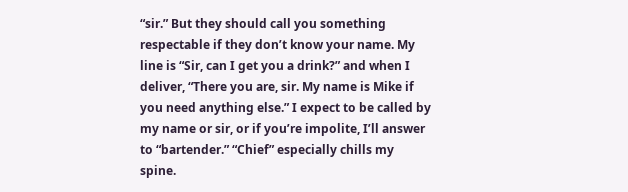“sir.” But they should call you something respectable if they don’t know your name. My line is “Sir, can I get you a drink?” and when I deliver, “There you are, sir. My name is Mike if you need anything else.” I expect to be called by my name or sir, or if you’re impolite, I’ll answer to “bartender.” “Chief” especially chills my spine.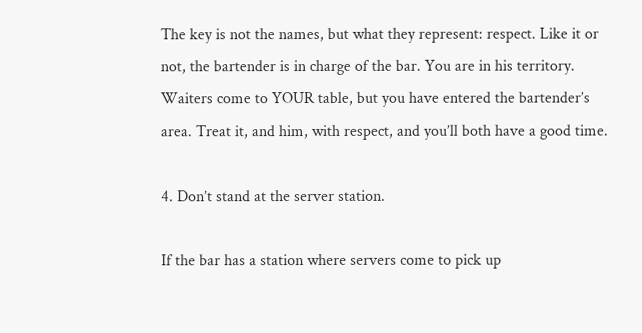The key is not the names, but what they represent: respect. Like it or not, the bartender is in charge of the bar. You are in his territory. Waiters come to YOUR table, but you have entered the bartender’s area. Treat it, and him, with respect, and you’ll both have a good time.

4. Don’t stand at the server station.

If the bar has a station where servers come to pick up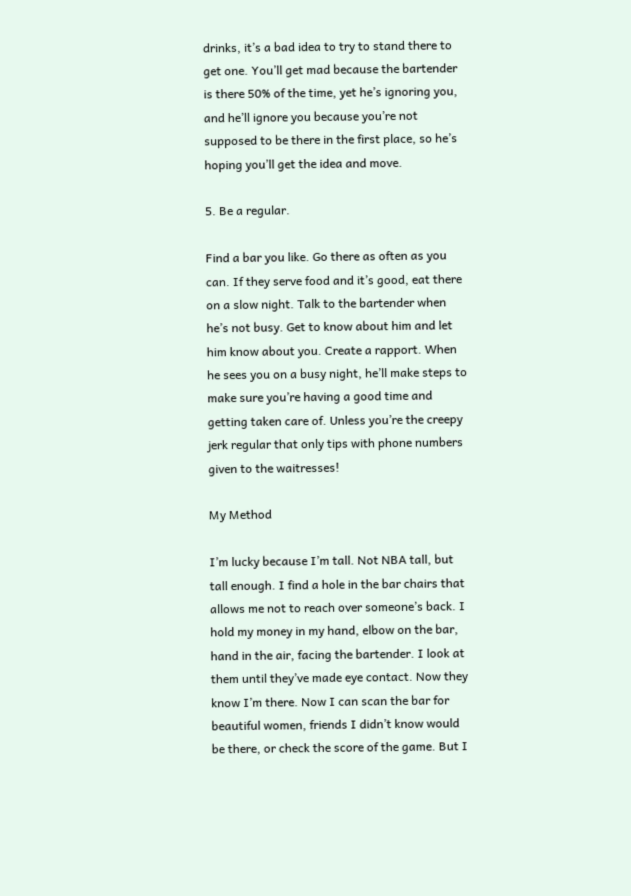drinks, it’s a bad idea to try to stand there to get one. You’ll get mad because the bartender is there 50% of the time, yet he’s ignoring you, and he’ll ignore you because you’re not supposed to be there in the first place, so he’s hoping you’ll get the idea and move.

5. Be a regular.

Find a bar you like. Go there as often as you can. If they serve food and it’s good, eat there on a slow night. Talk to the bartender when he’s not busy. Get to know about him and let him know about you. Create a rapport. When he sees you on a busy night, he’ll make steps to make sure you’re having a good time and getting taken care of. Unless you’re the creepy jerk regular that only tips with phone numbers given to the waitresses!

My Method

I’m lucky because I’m tall. Not NBA tall, but tall enough. I find a hole in the bar chairs that allows me not to reach over someone’s back. I hold my money in my hand, elbow on the bar, hand in the air, facing the bartender. I look at them until they’ve made eye contact. Now they know I’m there. Now I can scan the bar for beautiful women, friends I didn’t know would be there, or check the score of the game. But I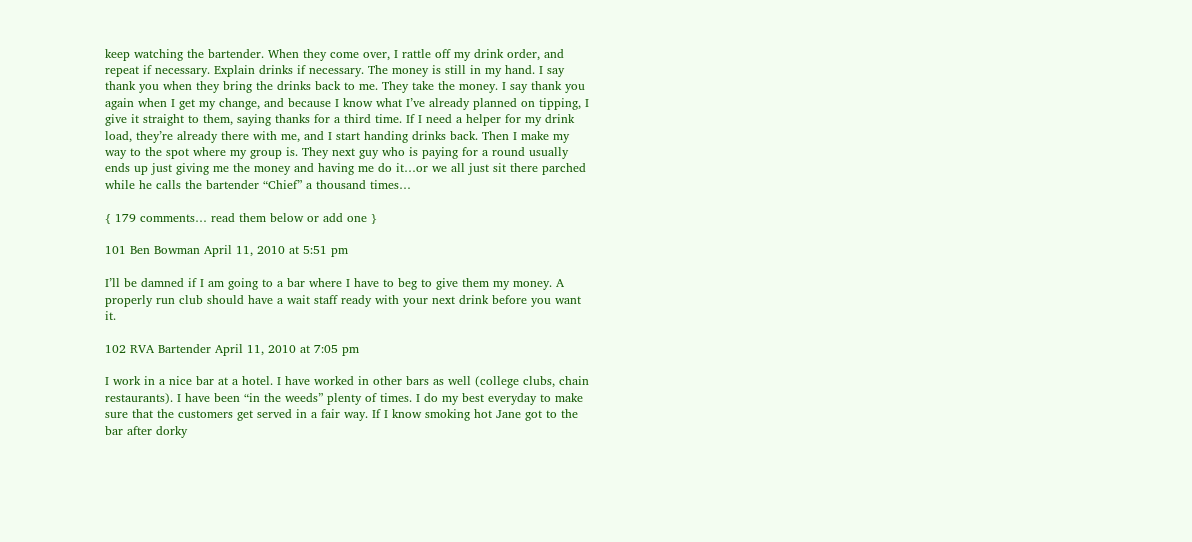keep watching the bartender. When they come over, I rattle off my drink order, and repeat if necessary. Explain drinks if necessary. The money is still in my hand. I say thank you when they bring the drinks back to me. They take the money. I say thank you again when I get my change, and because I know what I’ve already planned on tipping, I give it straight to them, saying thanks for a third time. If I need a helper for my drink load, they’re already there with me, and I start handing drinks back. Then I make my way to the spot where my group is. They next guy who is paying for a round usually ends up just giving me the money and having me do it…or we all just sit there parched while he calls the bartender “Chief” a thousand times…

{ 179 comments… read them below or add one }

101 Ben Bowman April 11, 2010 at 5:51 pm

I’ll be damned if I am going to a bar where I have to beg to give them my money. A properly run club should have a wait staff ready with your next drink before you want it.

102 RVA Bartender April 11, 2010 at 7:05 pm

I work in a nice bar at a hotel. I have worked in other bars as well (college clubs, chain restaurants). I have been “in the weeds” plenty of times. I do my best everyday to make sure that the customers get served in a fair way. If I know smoking hot Jane got to the bar after dorky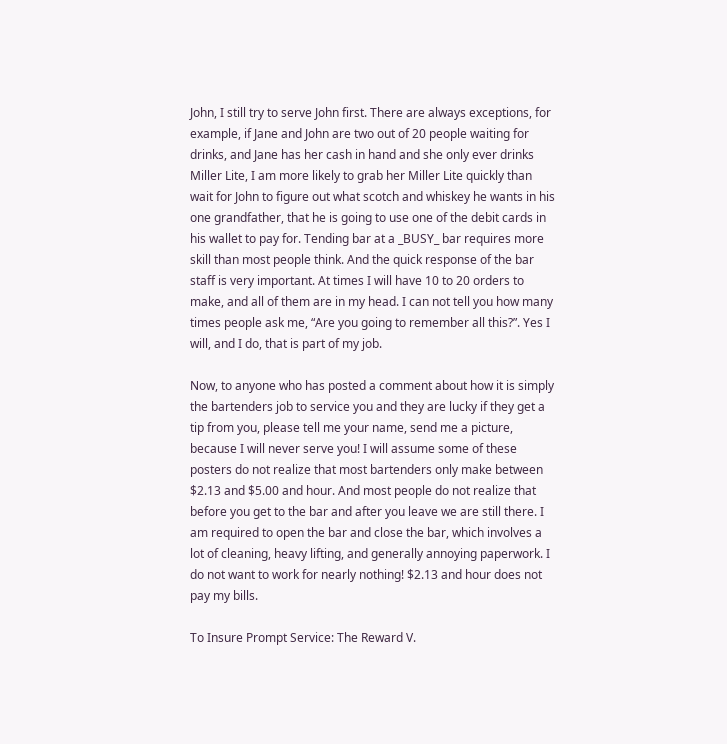John, I still try to serve John first. There are always exceptions, for example, if Jane and John are two out of 20 people waiting for drinks, and Jane has her cash in hand and she only ever drinks Miller Lite, I am more likely to grab her Miller Lite quickly than wait for John to figure out what scotch and whiskey he wants in his one grandfather, that he is going to use one of the debit cards in his wallet to pay for. Tending bar at a _BUSY_ bar requires more skill than most people think. And the quick response of the bar staff is very important. At times I will have 10 to 20 orders to make, and all of them are in my head. I can not tell you how many times people ask me, “Are you going to remember all this?”. Yes I will, and I do, that is part of my job.

Now, to anyone who has posted a comment about how it is simply the bartenders job to service you and they are lucky if they get a tip from you, please tell me your name, send me a picture, because I will never serve you! I will assume some of these posters do not realize that most bartenders only make between $2.13 and $5.00 and hour. And most people do not realize that before you get to the bar and after you leave we are still there. I am required to open the bar and close the bar, which involves a lot of cleaning, heavy lifting, and generally annoying paperwork. I do not want to work for nearly nothing! $2.13 and hour does not pay my bills.

To Insure Prompt Service: The Reward V.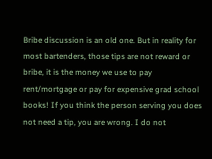Bribe discussion is an old one. But in reality for most bartenders, those tips are not reward or bribe, it is the money we use to pay rent/mortgage or pay for expensive grad school books! If you think the person serving you does not need a tip, you are wrong. I do not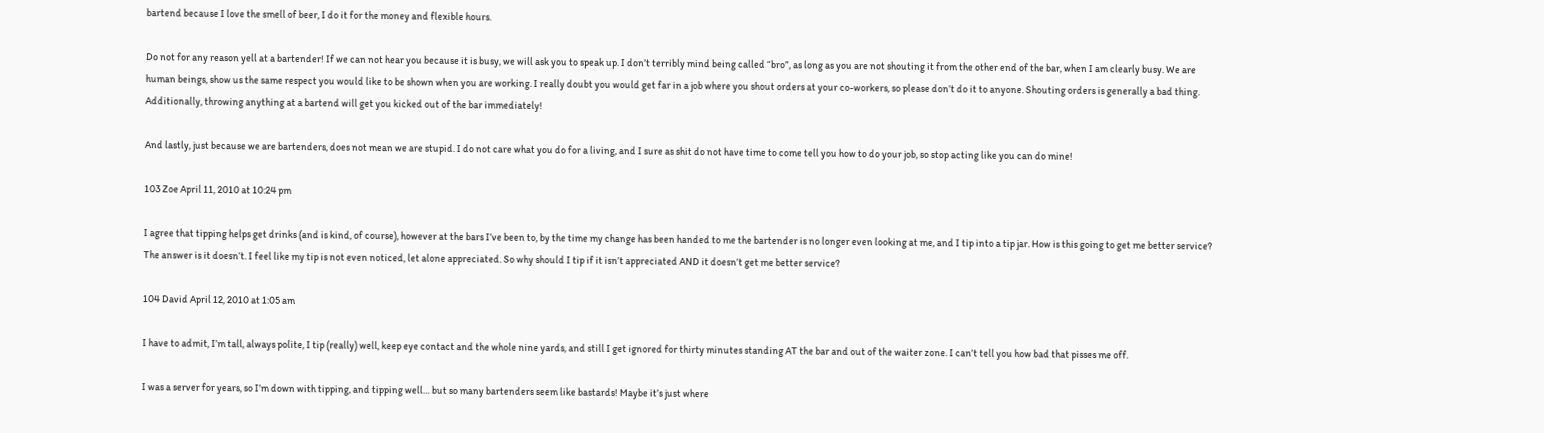bartend because I love the smell of beer, I do it for the money and flexible hours.

Do not for any reason yell at a bartender! If we can not hear you because it is busy, we will ask you to speak up. I don’t terribly mind being called “bro”, as long as you are not shouting it from the other end of the bar, when I am clearly busy. We are human beings, show us the same respect you would like to be shown when you are working. I really doubt you would get far in a job where you shout orders at your co-workers, so please don’t do it to anyone. Shouting orders is generally a bad thing. Additionally, throwing anything at a bartend will get you kicked out of the bar immediately!

And lastly, just because we are bartenders, does not mean we are stupid. I do not care what you do for a living, and I sure as shit do not have time to come tell you how to do your job, so stop acting like you can do mine!

103 Zoe April 11, 2010 at 10:24 pm

I agree that tipping helps get drinks (and is kind, of course), however at the bars I’ve been to, by the time my change has been handed to me the bartender is no longer even looking at me, and I tip into a tip jar. How is this going to get me better service? The answer is it doesn’t. I feel like my tip is not even noticed, let alone appreciated. So why should I tip if it isn’t appreciated AND it doesn’t get me better service?

104 David April 12, 2010 at 1:05 am

I have to admit, I’m tall, always polite, I tip (really) well, keep eye contact and the whole nine yards, and still I get ignored for thirty minutes standing AT the bar and out of the waiter zone. I can’t tell you how bad that pisses me off.

I was a server for years, so I’m down with tipping, and tipping well… but so many bartenders seem like bastards! Maybe it’s just where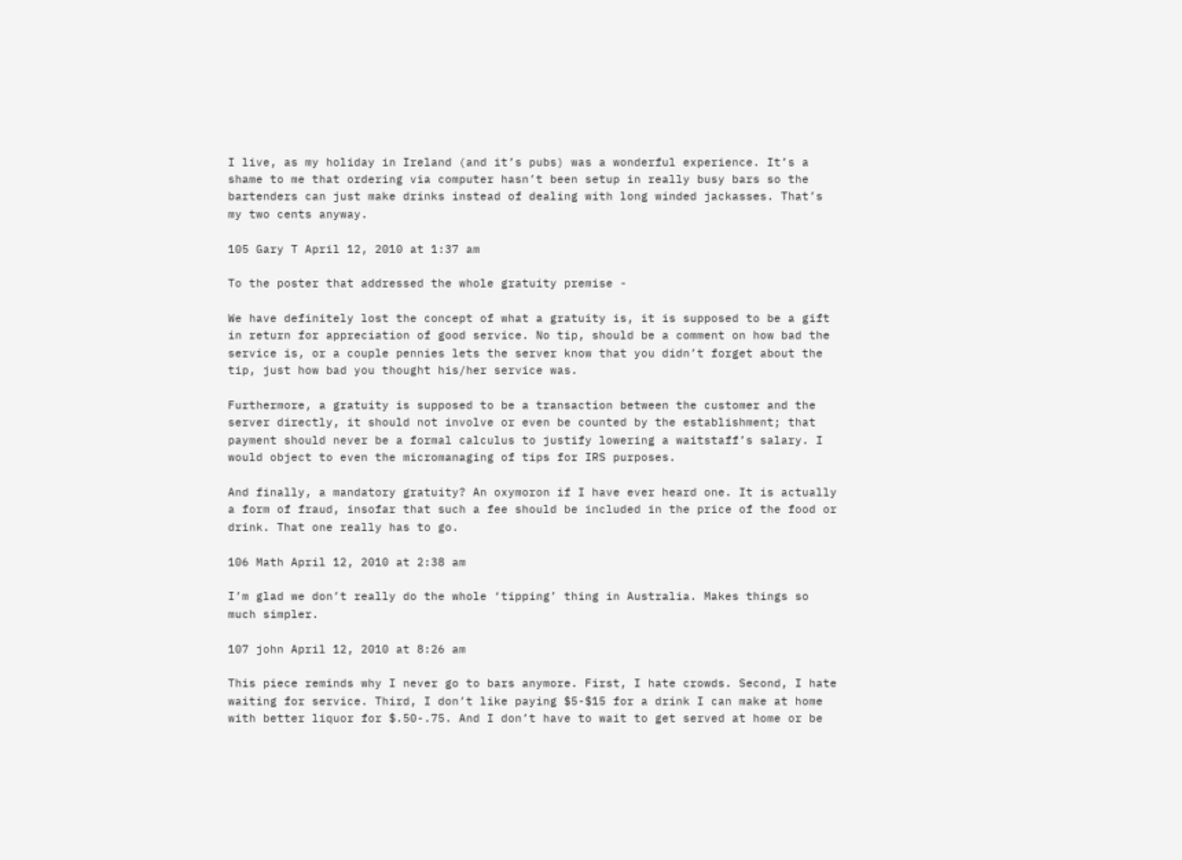I live, as my holiday in Ireland (and it’s pubs) was a wonderful experience. It’s a shame to me that ordering via computer hasn’t been setup in really busy bars so the bartenders can just make drinks instead of dealing with long winded jackasses. That’s my two cents anyway.

105 Gary T April 12, 2010 at 1:37 am

To the poster that addressed the whole gratuity premise -

We have definitely lost the concept of what a gratuity is, it is supposed to be a gift in return for appreciation of good service. No tip, should be a comment on how bad the service is, or a couple pennies lets the server know that you didn’t forget about the tip, just how bad you thought his/her service was.

Furthermore, a gratuity is supposed to be a transaction between the customer and the server directly, it should not involve or even be counted by the establishment; that payment should never be a formal calculus to justify lowering a waitstaff’s salary. I would object to even the micromanaging of tips for IRS purposes.

And finally, a mandatory gratuity? An oxymoron if I have ever heard one. It is actually a form of fraud, insofar that such a fee should be included in the price of the food or drink. That one really has to go.

106 Math April 12, 2010 at 2:38 am

I’m glad we don’t really do the whole ‘tipping’ thing in Australia. Makes things so much simpler.

107 john April 12, 2010 at 8:26 am

This piece reminds why I never go to bars anymore. First, I hate crowds. Second, I hate waiting for service. Third, I don’t like paying $5-$15 for a drink I can make at home with better liquor for $.50-.75. And I don’t have to wait to get served at home or be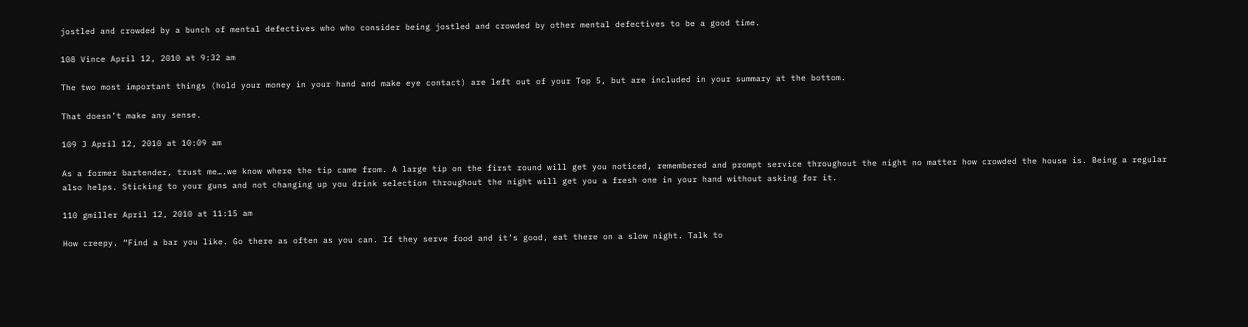jostled and crowded by a bunch of mental defectives who who consider being jostled and crowded by other mental defectives to be a good time.

108 Vince April 12, 2010 at 9:32 am

The two most important things (hold your money in your hand and make eye contact) are left out of your Top 5, but are included in your summary at the bottom.

That doesn’t make any sense.

109 J April 12, 2010 at 10:09 am

As a former bartender, trust me….we know where the tip came from. A large tip on the first round will get you noticed, remembered and prompt service throughout the night no matter how crowded the house is. Being a regular also helps. Sticking to your guns and not changing up you drink selection throughout the night will get you a fresh one in your hand without asking for it.

110 gmiller April 12, 2010 at 11:15 am

How creepy. “Find a bar you like. Go there as often as you can. If they serve food and it’s good, eat there on a slow night. Talk to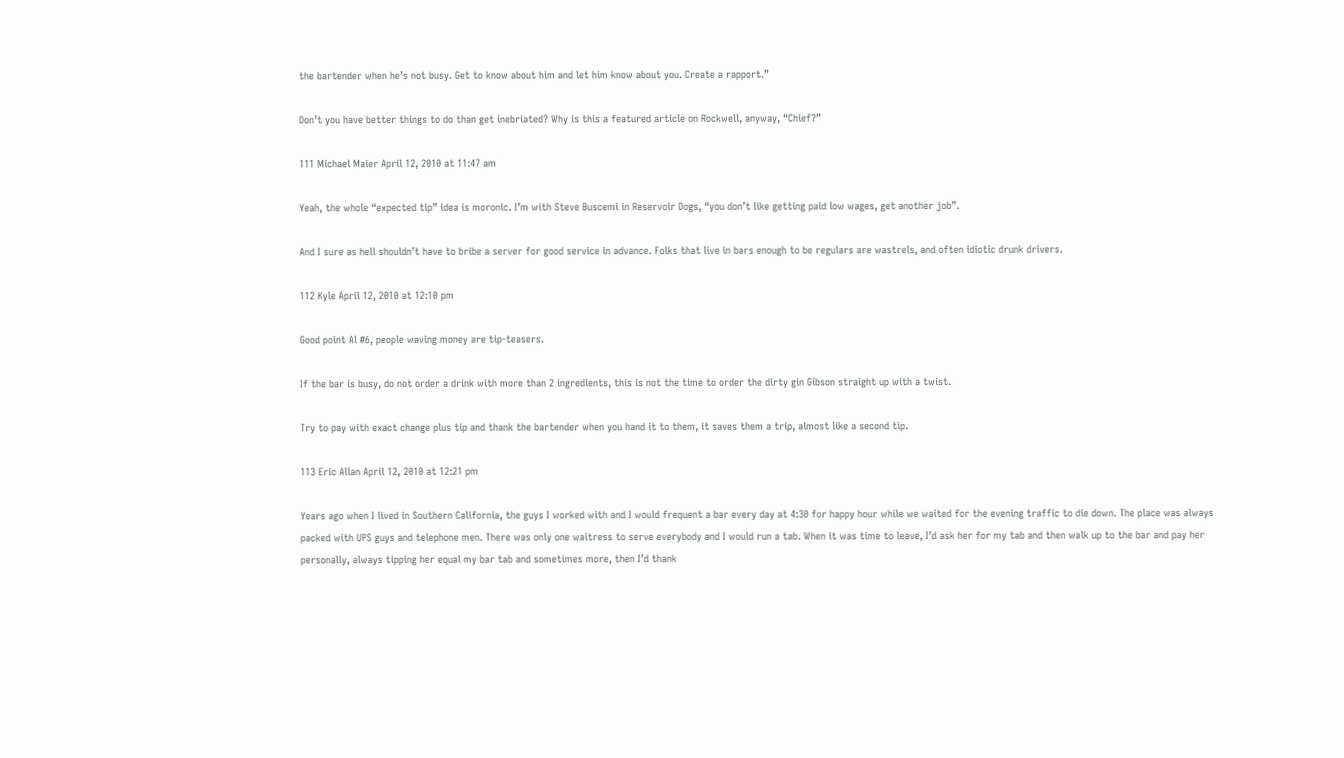the bartender when he’s not busy. Get to know about him and let him know about you. Create a rapport.”

Don’t you have better things to do than get inebriated? Why is this a featured article on Rockwell, anyway, “Chief?”

111 Michael Maier April 12, 2010 at 11:47 am

Yeah, the whole “expected tip” idea is moronic. I’m with Steve Buscemi in Reservoir Dogs, “you don’t like getting paid low wages, get another job”.

And I sure as hell shouldn’t have to bribe a server for good service in advance. Folks that live in bars enough to be regulars are wastrels, and often idiotic drunk drivers.

112 Kyle April 12, 2010 at 12:10 pm

Good point Al #6, people waving money are tip-teasers.

If the bar is busy, do not order a drink with more than 2 ingredients, this is not the time to order the dirty gin Gibson straight up with a twist.

Try to pay with exact change plus tip and thank the bartender when you hand it to them, it saves them a trip, almost like a second tip.

113 Eric Allan April 12, 2010 at 12:21 pm

Years ago when I lived in Southern California, the guys I worked with and I would frequent a bar every day at 4:30 for happy hour while we waited for the evening traffic to die down. The place was always packed with UPS guys and telephone men. There was only one waitress to serve everybody and I would run a tab. When it was time to leave, I’d ask her for my tab and then walk up to the bar and pay her personally, always tipping her equal my bar tab and sometimes more, then I’d thank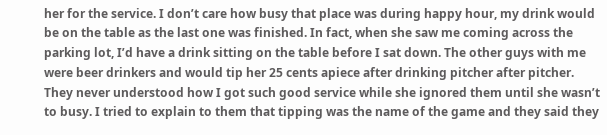her for the service. I don’t care how busy that place was during happy hour, my drink would be on the table as the last one was finished. In fact, when she saw me coming across the parking lot, I’d have a drink sitting on the table before I sat down. The other guys with me were beer drinkers and would tip her 25 cents apiece after drinking pitcher after pitcher. They never understood how I got such good service while she ignored them until she wasn’t to busy. I tried to explain to them that tipping was the name of the game and they said they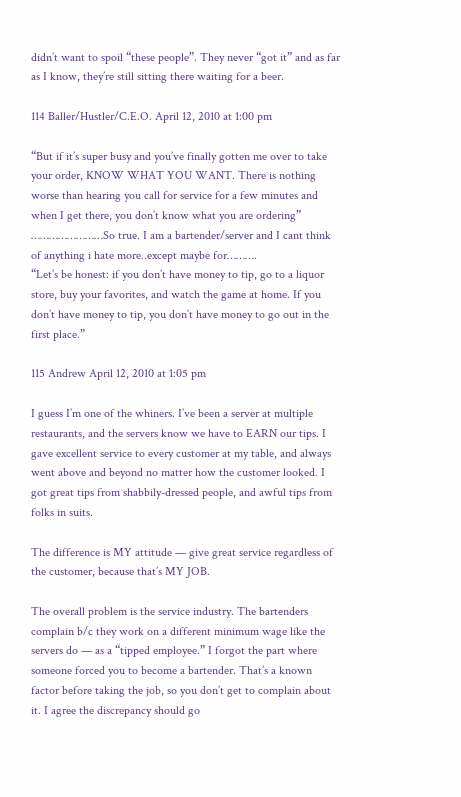didn’t want to spoil “these people”. They never “got it” and as far as I know, they’re still sitting there waiting for a beer.

114 Baller/Hustler/C.E.O. April 12, 2010 at 1:00 pm

“But if it’s super busy and you’ve finally gotten me over to take your order, KNOW WHAT YOU WANT. There is nothing worse than hearing you call for service for a few minutes and when I get there, you don’t know what you are ordering”
……………………So true. I am a bartender/server and I cant think of anything i hate more..except maybe for……….
“Let’s be honest: if you don’t have money to tip, go to a liquor store, buy your favorites, and watch the game at home. If you don’t have money to tip, you don’t have money to go out in the first place.”

115 Andrew April 12, 2010 at 1:05 pm

I guess I’m one of the whiners. I’ve been a server at multiple restaurants, and the servers know we have to EARN our tips. I gave excellent service to every customer at my table, and always went above and beyond no matter how the customer looked. I got great tips from shabbily-dressed people, and awful tips from folks in suits.

The difference is MY attitude — give great service regardless of the customer, because that’s MY JOB.

The overall problem is the service industry. The bartenders complain b/c they work on a different minimum wage like the servers do — as a “tipped employee.” I forgot the part where someone forced you to become a bartender. That’s a known factor before taking the job, so you don’t get to complain about it. I agree the discrepancy should go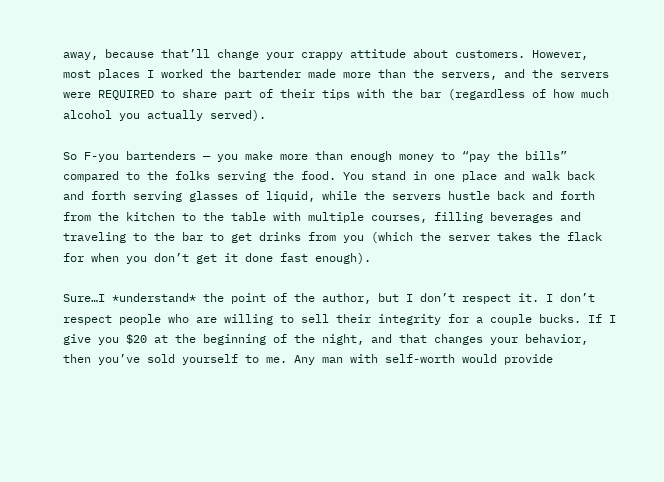away, because that’ll change your crappy attitude about customers. However, most places I worked the bartender made more than the servers, and the servers were REQUIRED to share part of their tips with the bar (regardless of how much alcohol you actually served).

So F-you bartenders — you make more than enough money to “pay the bills” compared to the folks serving the food. You stand in one place and walk back and forth serving glasses of liquid, while the servers hustle back and forth from the kitchen to the table with multiple courses, filling beverages and traveling to the bar to get drinks from you (which the server takes the flack for when you don’t get it done fast enough).

Sure…I *understand* the point of the author, but I don’t respect it. I don’t respect people who are willing to sell their integrity for a couple bucks. If I give you $20 at the beginning of the night, and that changes your behavior, then you’ve sold yourself to me. Any man with self-worth would provide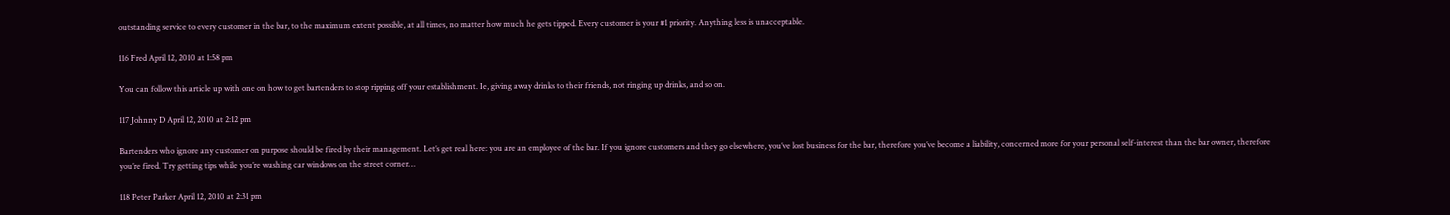outstanding service to every customer in the bar, to the maximum extent possible, at all times, no matter how much he gets tipped. Every customer is your #1 priority. Anything less is unacceptable.

116 Fred April 12, 2010 at 1:58 pm

You can follow this article up with one on how to get bartenders to stop ripping off your establishment. Ie, giving away drinks to their friends, not ringing up drinks, and so on.

117 Johnny D April 12, 2010 at 2:12 pm

Bartenders who ignore any customer on purpose should be fired by their management. Let’s get real here: you are an employee of the bar. If you ignore customers and they go elsewhere, you’ve lost business for the bar, therefore you’ve become a liability, concerned more for your personal self-interest than the bar owner, therefore you’re fired. Try getting tips while you’re washing car windows on the street corner…

118 Peter Parker April 12, 2010 at 2:31 pm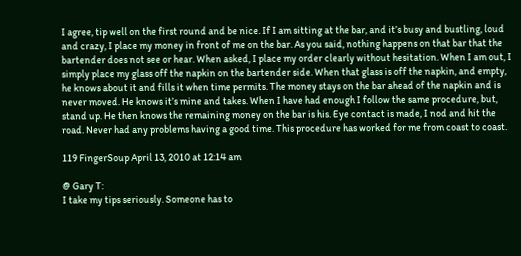I agree, tip well on the first round and be nice. If I am sitting at the bar, and it’s busy and bustling, loud and crazy, I place my money in front of me on the bar. As you said, nothing happens on that bar that the bartender does not see or hear. When asked, I place my order clearly without hesitation. When I am out, I simply place my glass off the napkin on the bartender side. When that glass is off the napkin, and empty, he knows about it and fills it when time permits. The money stays on the bar ahead of the napkin and is never moved. He knows it’s mine and takes. When I have had enough I follow the same procedure, but, stand up. He then knows the remaining money on the bar is his. Eye contact is made, I nod and hit the road. Never had any problems having a good time. This procedure has worked for me from coast to coast.

119 FingerSoup April 13, 2010 at 12:14 am

@ Gary T:
I take my tips seriously. Someone has to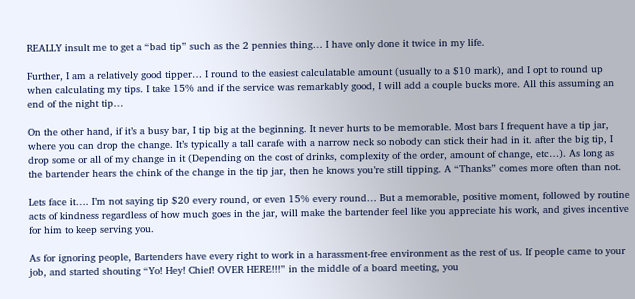REALLY insult me to get a “bad tip” such as the 2 pennies thing… I have only done it twice in my life.

Further, I am a relatively good tipper… I round to the easiest calculatable amount (usually to a $10 mark), and I opt to round up when calculating my tips. I take 15% and if the service was remarkably good, I will add a couple bucks more. All this assuming an end of the night tip…

On the other hand, if it’s a busy bar, I tip big at the beginning. It never hurts to be memorable. Most bars I frequent have a tip jar, where you can drop the change. It’s typically a tall carafe with a narrow neck so nobody can stick their had in it. after the big tip, I drop some or all of my change in it (Depending on the cost of drinks, complexity of the order, amount of change, etc…). As long as the bartender hears the chink of the change in the tip jar, then he knows you’re still tipping. A “Thanks” comes more often than not.

Lets face it…. I’m not saying tip $20 every round, or even 15% every round… But a memorable, positive moment, followed by routine acts of kindness regardless of how much goes in the jar, will make the bartender feel like you appreciate his work, and gives incentive for him to keep serving you.

As for ignoring people, Bartenders have every right to work in a harassment-free environment as the rest of us. If people came to your job, and started shouting “Yo! Hey! Chief! OVER HERE!!!” in the middle of a board meeting, you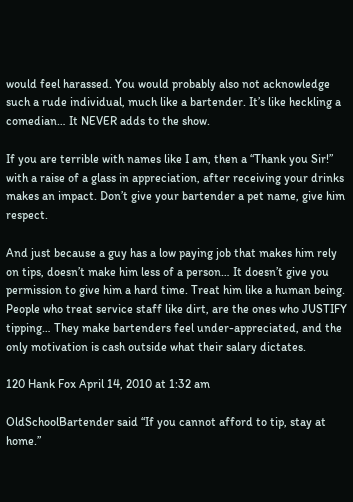would feel harassed. You would probably also not acknowledge such a rude individual, much like a bartender. It’s like heckling a comedian… It NEVER adds to the show.

If you are terrible with names like I am, then a “Thank you Sir!” with a raise of a glass in appreciation, after receiving your drinks makes an impact. Don’t give your bartender a pet name, give him respect.

And just because a guy has a low paying job that makes him rely on tips, doesn’t make him less of a person… It doesn’t give you permission to give him a hard time. Treat him like a human being. People who treat service staff like dirt, are the ones who JUSTIFY tipping… They make bartenders feel under-appreciated, and the only motivation is cash outside what their salary dictates.

120 Hank Fox April 14, 2010 at 1:32 am

OldSchoolBartender said “If you cannot afford to tip, stay at home.”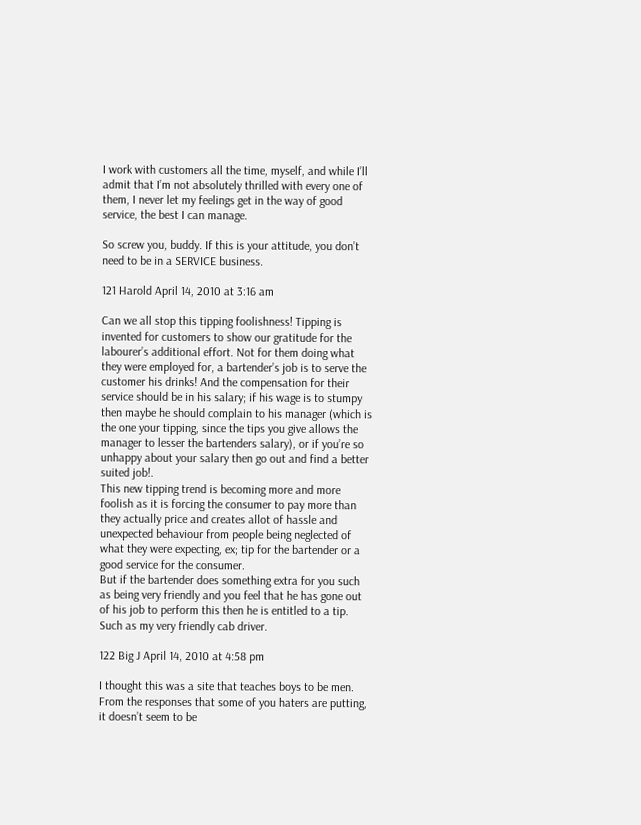I work with customers all the time, myself, and while I’ll admit that I’m not absolutely thrilled with every one of them, I never let my feelings get in the way of good service, the best I can manage.

So screw you, buddy. If this is your attitude, you don’t need to be in a SERVICE business.

121 Harold April 14, 2010 at 3:16 am

Can we all stop this tipping foolishness! Tipping is invented for customers to show our gratitude for the labourer’s additional effort. Not for them doing what they were employed for, a bartender’s job is to serve the customer his drinks! And the compensation for their service should be in his salary; if his wage is to stumpy then maybe he should complain to his manager (which is the one your tipping, since the tips you give allows the manager to lesser the bartenders salary), or if you’re so unhappy about your salary then go out and find a better suited job!.
This new tipping trend is becoming more and more foolish as it is forcing the consumer to pay more than they actually price and creates allot of hassle and unexpected behaviour from people being neglected of what they were expecting, ex; tip for the bartender or a good service for the consumer.
But if the bartender does something extra for you such as being very friendly and you feel that he has gone out of his job to perform this then he is entitled to a tip. Such as my very friendly cab driver.

122 Big J April 14, 2010 at 4:58 pm

I thought this was a site that teaches boys to be men. From the responses that some of you haters are putting, it doesn’t seem to be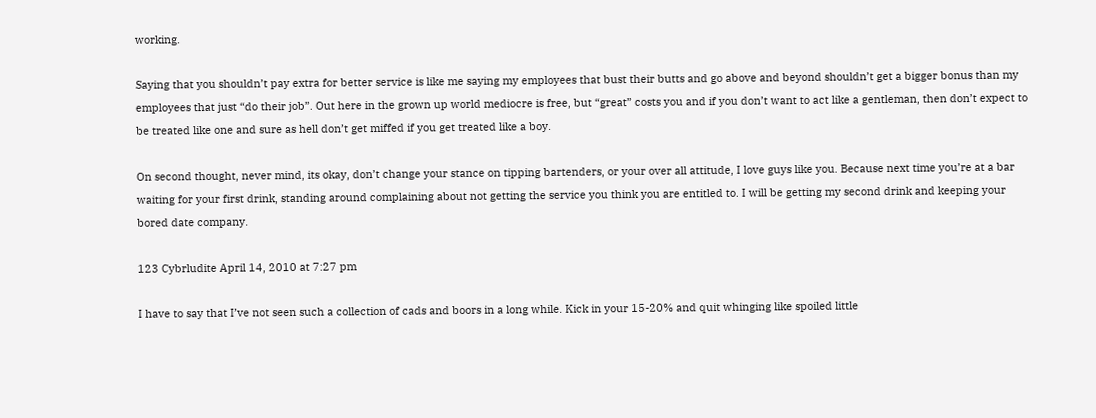working.

Saying that you shouldn’t pay extra for better service is like me saying my employees that bust their butts and go above and beyond shouldn’t get a bigger bonus than my employees that just “do their job”. Out here in the grown up world mediocre is free, but “great” costs you and if you don’t want to act like a gentleman, then don’t expect to be treated like one and sure as hell don’t get miffed if you get treated like a boy.

On second thought, never mind, its okay, don’t change your stance on tipping bartenders, or your over all attitude, I love guys like you. Because next time you’re at a bar waiting for your first drink, standing around complaining about not getting the service you think you are entitled to. I will be getting my second drink and keeping your bored date company.

123 Cybrludite April 14, 2010 at 7:27 pm

I have to say that I’ve not seen such a collection of cads and boors in a long while. Kick in your 15-20% and quit whinging like spoiled little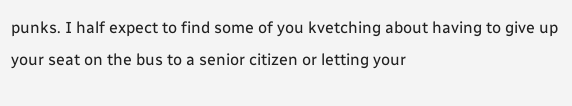punks. I half expect to find some of you kvetching about having to give up your seat on the bus to a senior citizen or letting your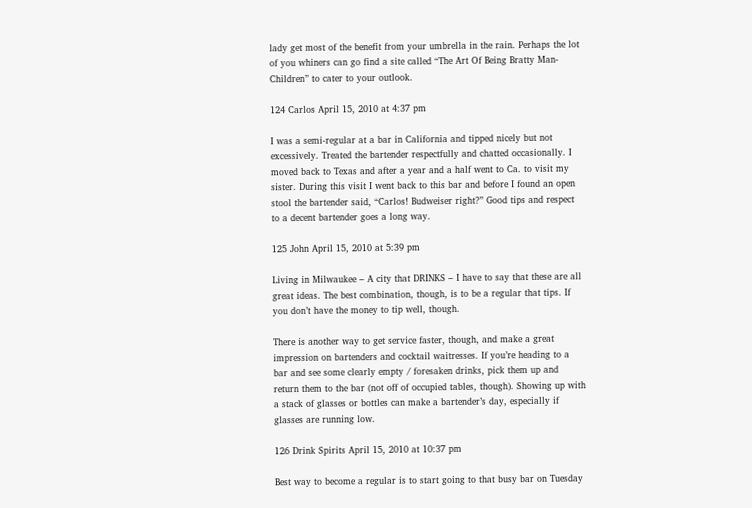lady get most of the benefit from your umbrella in the rain. Perhaps the lot of you whiners can go find a site called “The Art Of Being Bratty Man-Children” to cater to your outlook.

124 Carlos April 15, 2010 at 4:37 pm

I was a semi-regular at a bar in California and tipped nicely but not excessively. Treated the bartender respectfully and chatted occasionally. I moved back to Texas and after a year and a half went to Ca. to visit my sister. During this visit I went back to this bar and before I found an open stool the bartender said, “Carlos! Budweiser right?” Good tips and respect to a decent bartender goes a long way.

125 John April 15, 2010 at 5:39 pm

Living in Milwaukee – A city that DRINKS – I have to say that these are all great ideas. The best combination, though, is to be a regular that tips. If you don’t have the money to tip well, though.

There is another way to get service faster, though, and make a great impression on bartenders and cocktail waitresses. If you’re heading to a bar and see some clearly empty / foresaken drinks, pick them up and return them to the bar (not off of occupied tables, though). Showing up with a stack of glasses or bottles can make a bartender’s day, especially if glasses are running low.

126 Drink Spirits April 15, 2010 at 10:37 pm

Best way to become a regular is to start going to that busy bar on Tuesday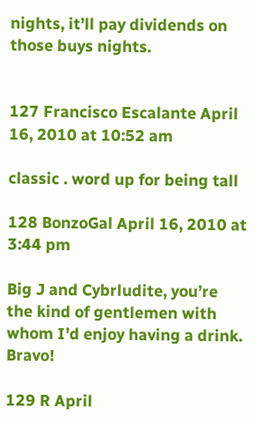nights, it’ll pay dividends on those buys nights.


127 Francisco Escalante April 16, 2010 at 10:52 am

classic . word up for being tall

128 BonzoGal April 16, 2010 at 3:44 pm

Big J and Cybrludite, you’re the kind of gentlemen with whom I’d enjoy having a drink. Bravo!

129 R April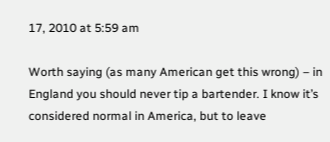17, 2010 at 5:59 am

Worth saying (as many American get this wrong) – in England you should never tip a bartender. I know it’s considered normal in America, but to leave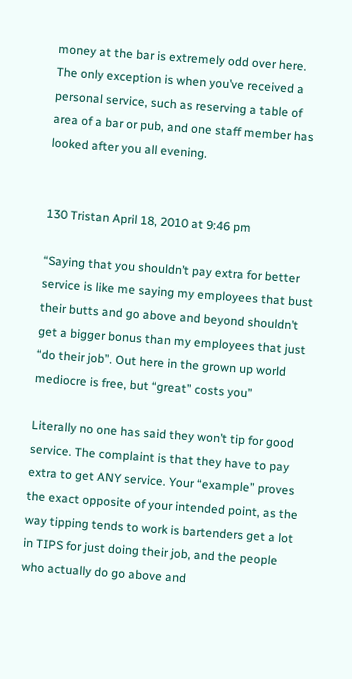money at the bar is extremely odd over here. The only exception is when you’ve received a personal service, such as reserving a table of area of a bar or pub, and one staff member has looked after you all evening.


130 Tristan April 18, 2010 at 9:46 pm

“Saying that you shouldn’t pay extra for better service is like me saying my employees that bust their butts and go above and beyond shouldn’t get a bigger bonus than my employees that just “do their job”. Out here in the grown up world mediocre is free, but “great” costs you”

Literally no one has said they won’t tip for good service. The complaint is that they have to pay extra to get ANY service. Your “example” proves the exact opposite of your intended point, as the way tipping tends to work is bartenders get a lot in TIPS for just doing their job, and the people who actually do go above and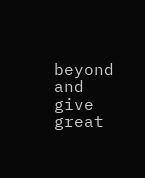beyond and give great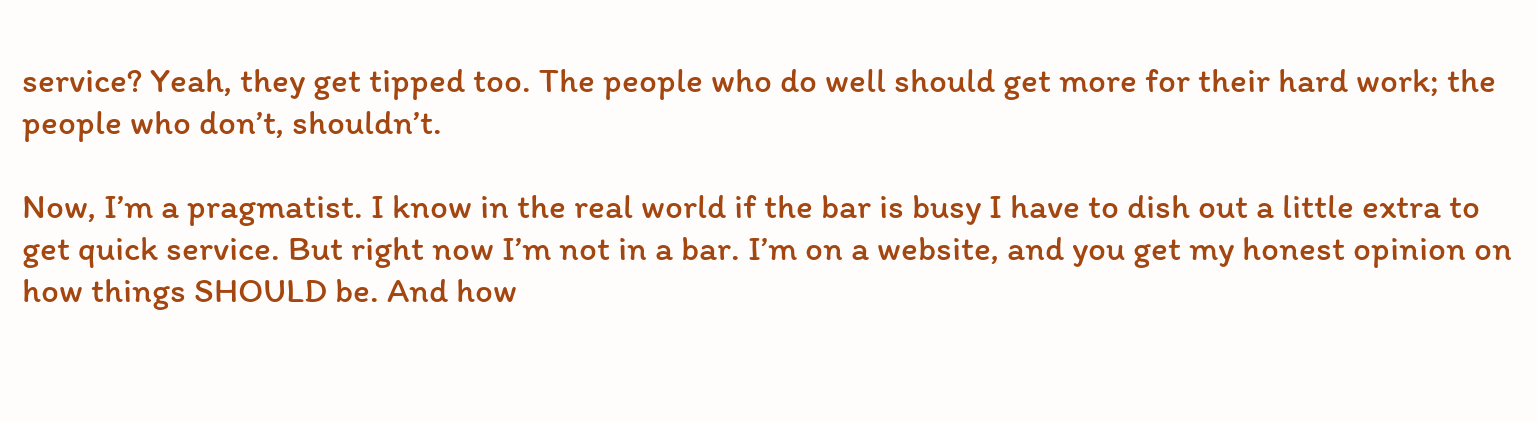service? Yeah, they get tipped too. The people who do well should get more for their hard work; the people who don’t, shouldn’t.

Now, I’m a pragmatist. I know in the real world if the bar is busy I have to dish out a little extra to get quick service. But right now I’m not in a bar. I’m on a website, and you get my honest opinion on how things SHOULD be. And how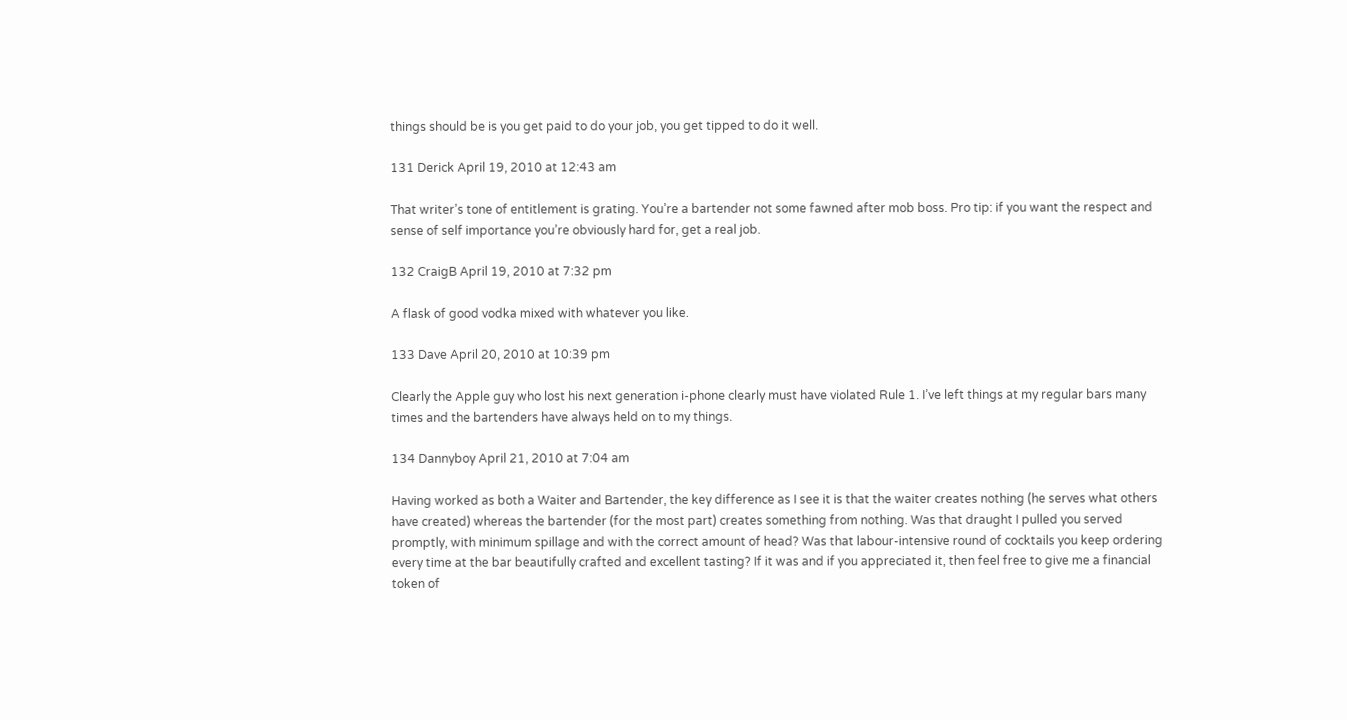things should be is you get paid to do your job, you get tipped to do it well.

131 Derick April 19, 2010 at 12:43 am

That writer’s tone of entitlement is grating. You’re a bartender not some fawned after mob boss. Pro tip: if you want the respect and sense of self importance you’re obviously hard for, get a real job.

132 CraigB April 19, 2010 at 7:32 pm

A flask of good vodka mixed with whatever you like.

133 Dave April 20, 2010 at 10:39 pm

Clearly the Apple guy who lost his next generation i-phone clearly must have violated Rule 1. I’ve left things at my regular bars many times and the bartenders have always held on to my things.

134 Dannyboy April 21, 2010 at 7:04 am

Having worked as both a Waiter and Bartender, the key difference as I see it is that the waiter creates nothing (he serves what others have created) whereas the bartender (for the most part) creates something from nothing. Was that draught I pulled you served promptly, with minimum spillage and with the correct amount of head? Was that labour-intensive round of cocktails you keep ordering every time at the bar beautifully crafted and excellent tasting? If it was and if you appreciated it, then feel free to give me a financial token of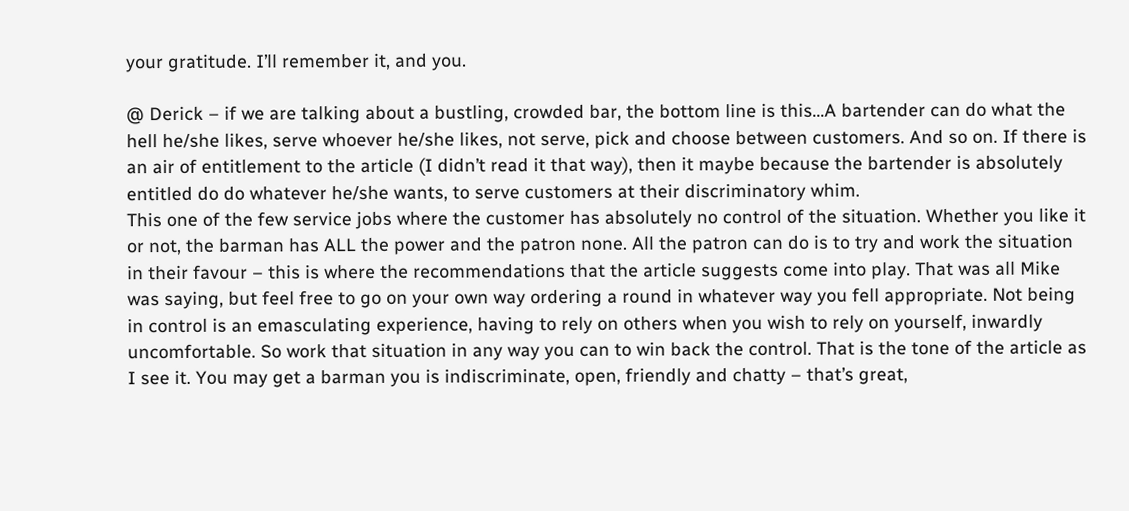your gratitude. I’ll remember it, and you.

@ Derick – if we are talking about a bustling, crowded bar, the bottom line is this…A bartender can do what the hell he/she likes, serve whoever he/she likes, not serve, pick and choose between customers. And so on. If there is an air of entitlement to the article (I didn’t read it that way), then it maybe because the bartender is absolutely entitled do do whatever he/she wants, to serve customers at their discriminatory whim.
This one of the few service jobs where the customer has absolutely no control of the situation. Whether you like it or not, the barman has ALL the power and the patron none. All the patron can do is to try and work the situation in their favour – this is where the recommendations that the article suggests come into play. That was all Mike was saying, but feel free to go on your own way ordering a round in whatever way you fell appropriate. Not being in control is an emasculating experience, having to rely on others when you wish to rely on yourself, inwardly uncomfortable. So work that situation in any way you can to win back the control. That is the tone of the article as I see it. You may get a barman you is indiscriminate, open, friendly and chatty – that’s great,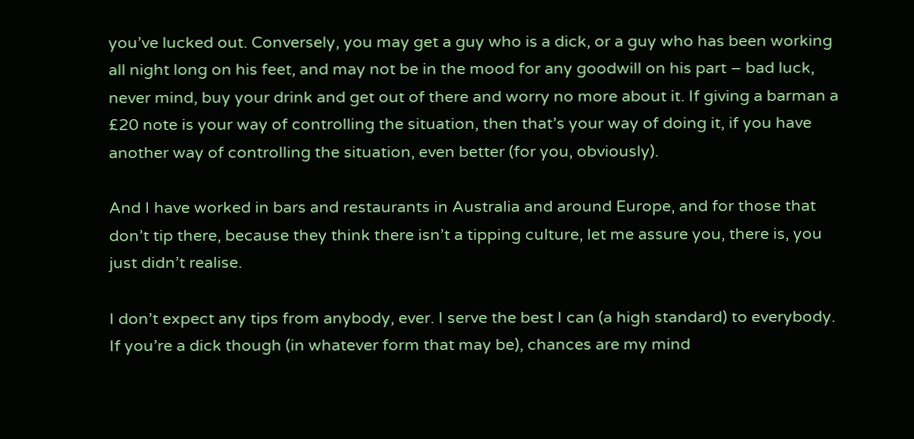you’ve lucked out. Conversely, you may get a guy who is a dick, or a guy who has been working all night long on his feet, and may not be in the mood for any goodwill on his part – bad luck, never mind, buy your drink and get out of there and worry no more about it. If giving a barman a £20 note is your way of controlling the situation, then that’s your way of doing it, if you have another way of controlling the situation, even better (for you, obviously).

And I have worked in bars and restaurants in Australia and around Europe, and for those that don’t tip there, because they think there isn’t a tipping culture, let me assure you, there is, you just didn’t realise.

I don’t expect any tips from anybody, ever. I serve the best I can (a high standard) to everybody. If you’re a dick though (in whatever form that may be), chances are my mind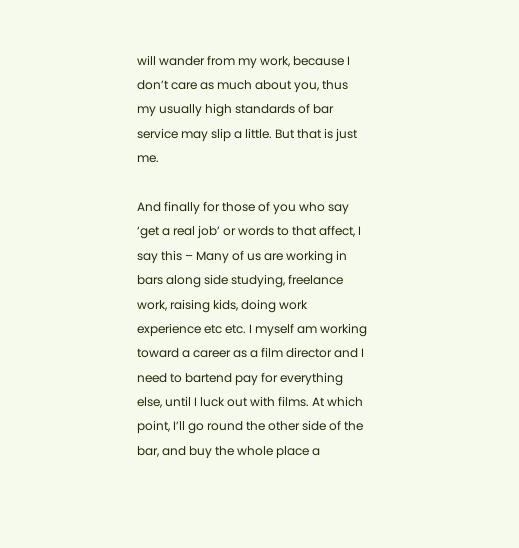will wander from my work, because I don’t care as much about you, thus my usually high standards of bar service may slip a little. But that is just me.

And finally for those of you who say ‘get a real job’ or words to that affect, I say this – Many of us are working in bars along side studying, freelance work, raising kids, doing work experience etc etc. I myself am working toward a career as a film director and I need to bartend pay for everything else, until I luck out with films. At which point, I’ll go round the other side of the bar, and buy the whole place a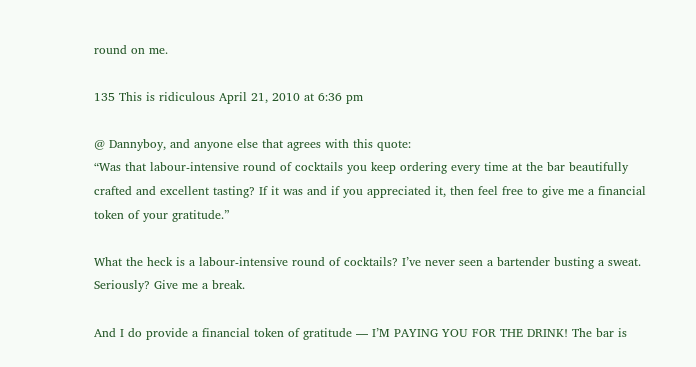round on me.

135 This is ridiculous April 21, 2010 at 6:36 pm

@ Dannyboy, and anyone else that agrees with this quote:
“Was that labour-intensive round of cocktails you keep ordering every time at the bar beautifully crafted and excellent tasting? If it was and if you appreciated it, then feel free to give me a financial token of your gratitude.”

What the heck is a labour-intensive round of cocktails? I’ve never seen a bartender busting a sweat. Seriously? Give me a break.

And I do provide a financial token of gratitude — I’M PAYING YOU FOR THE DRINK! The bar is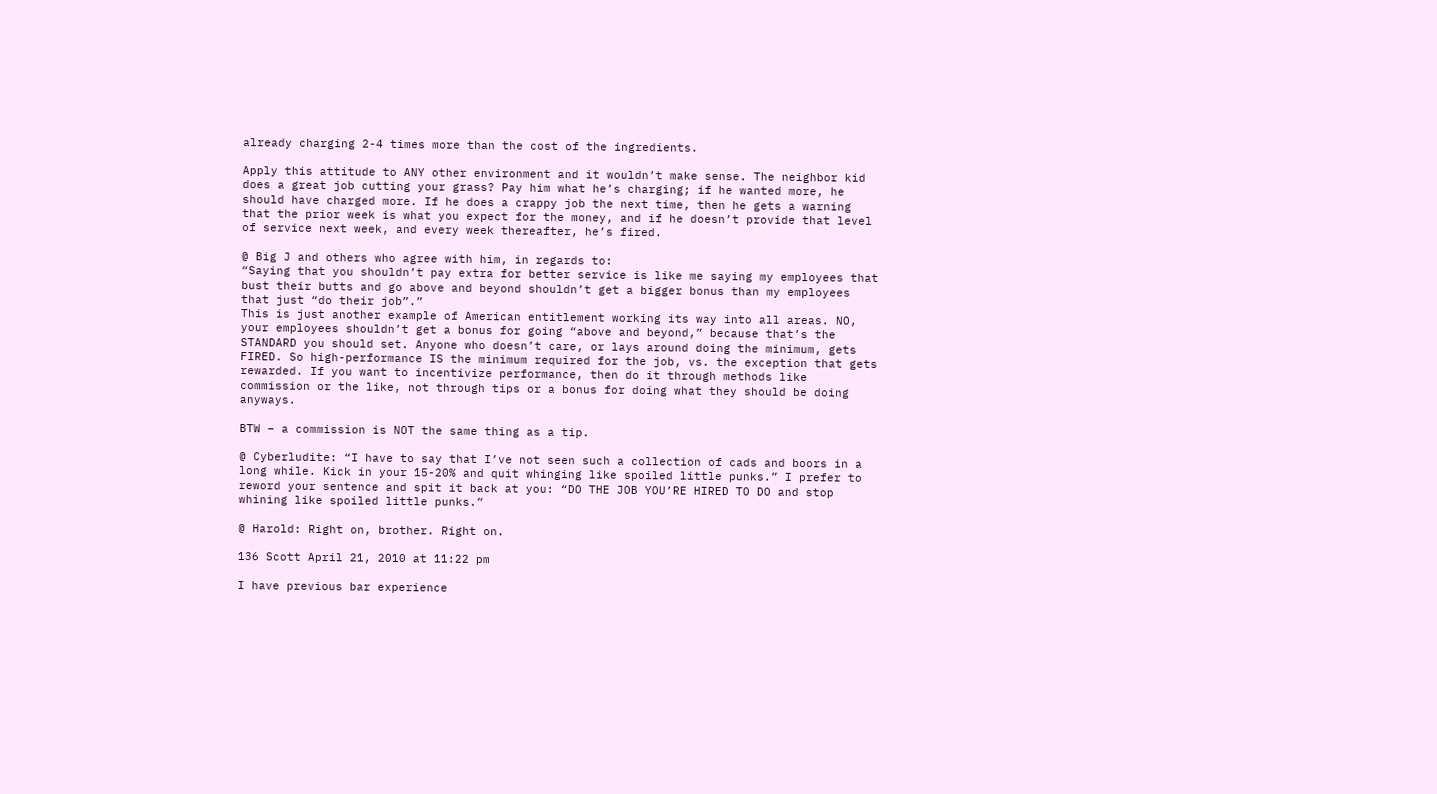already charging 2-4 times more than the cost of the ingredients.

Apply this attitude to ANY other environment and it wouldn’t make sense. The neighbor kid does a great job cutting your grass? Pay him what he’s charging; if he wanted more, he should have charged more. If he does a crappy job the next time, then he gets a warning that the prior week is what you expect for the money, and if he doesn’t provide that level of service next week, and every week thereafter, he’s fired.

@ Big J and others who agree with him, in regards to:
“Saying that you shouldn’t pay extra for better service is like me saying my employees that bust their butts and go above and beyond shouldn’t get a bigger bonus than my employees that just “do their job”.”
This is just another example of American entitlement working its way into all areas. NO, your employees shouldn’t get a bonus for going “above and beyond,” because that’s the STANDARD you should set. Anyone who doesn’t care, or lays around doing the minimum, gets FIRED. So high-performance IS the minimum required for the job, vs. the exception that gets rewarded. If you want to incentivize performance, then do it through methods like commission or the like, not through tips or a bonus for doing what they should be doing anyways.

BTW – a commission is NOT the same thing as a tip.

@ Cyberludite: “I have to say that I’ve not seen such a collection of cads and boors in a long while. Kick in your 15-20% and quit whinging like spoiled little punks.” I prefer to reword your sentence and spit it back at you: “DO THE JOB YOU’RE HIRED TO DO and stop whining like spoiled little punks.”

@ Harold: Right on, brother. Right on.

136 Scott April 21, 2010 at 11:22 pm

I have previous bar experience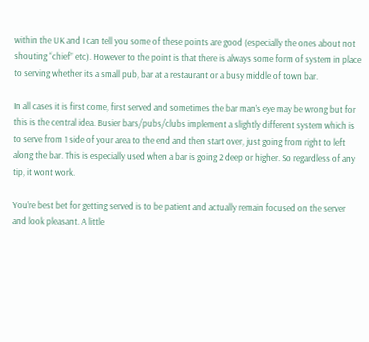within the UK and I can tell you some of these points are good (especially the ones about not shouting “chief” etc). However to the point is that there is always some form of system in place to serving whether its a small pub, bar at a restaurant or a busy middle of town bar.

In all cases it is first come, first served and sometimes the bar man’s eye may be wrong but for this is the central idea. Busier bars/pubs/clubs implement a slightly different system which is to serve from 1 side of your area to the end and then start over, just going from right to left along the bar. This is especially used when a bar is going 2 deep or higher. So regardless of any tip, it wont work.

You’re best bet for getting served is to be patient and actually remain focused on the server and look pleasant. A little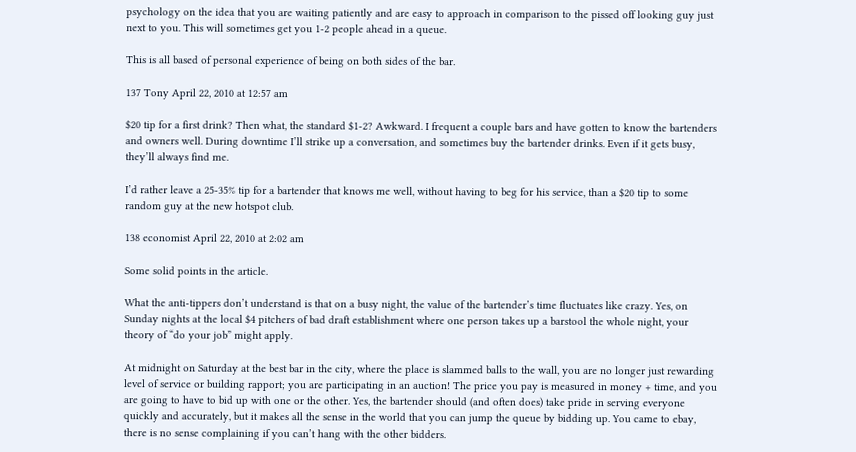psychology on the idea that you are waiting patiently and are easy to approach in comparison to the pissed off looking guy just next to you. This will sometimes get you 1-2 people ahead in a queue.

This is all based of personal experience of being on both sides of the bar.

137 Tony April 22, 2010 at 12:57 am

$20 tip for a first drink? Then what, the standard $1-2? Awkward. I frequent a couple bars and have gotten to know the bartenders and owners well. During downtime I’ll strike up a conversation, and sometimes buy the bartender drinks. Even if it gets busy, they’ll always find me.

I’d rather leave a 25-35% tip for a bartender that knows me well, without having to beg for his service, than a $20 tip to some random guy at the new hotspot club.

138 economist April 22, 2010 at 2:02 am

Some solid points in the article.

What the anti-tippers don’t understand is that on a busy night, the value of the bartender’s time fluctuates like crazy. Yes, on Sunday nights at the local $4 pitchers of bad draft establishment where one person takes up a barstool the whole night, your theory of “do your job” might apply.

At midnight on Saturday at the best bar in the city, where the place is slammed balls to the wall, you are no longer just rewarding level of service or building rapport; you are participating in an auction! The price you pay is measured in money + time, and you are going to have to bid up with one or the other. Yes, the bartender should (and often does) take pride in serving everyone quickly and accurately, but it makes all the sense in the world that you can jump the queue by bidding up. You came to ebay, there is no sense complaining if you can’t hang with the other bidders.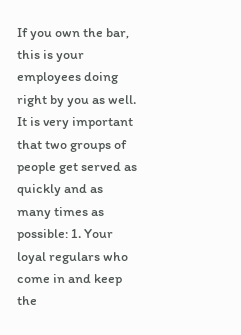If you own the bar, this is your employees doing right by you as well. It is very important that two groups of people get served as quickly and as many times as possible: 1. Your loyal regulars who come in and keep the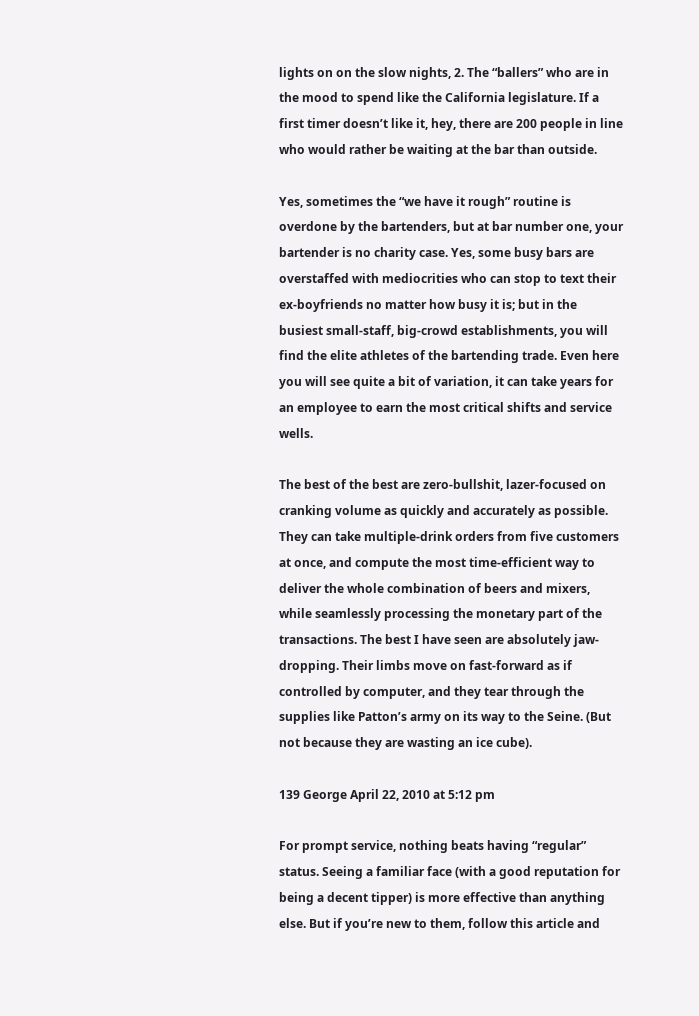lights on on the slow nights, 2. The “ballers” who are in the mood to spend like the California legislature. If a first timer doesn’t like it, hey, there are 200 people in line who would rather be waiting at the bar than outside.

Yes, sometimes the “we have it rough” routine is overdone by the bartenders, but at bar number one, your bartender is no charity case. Yes, some busy bars are overstaffed with mediocrities who can stop to text their ex-boyfriends no matter how busy it is; but in the busiest small-staff, big-crowd establishments, you will find the elite athletes of the bartending trade. Even here you will see quite a bit of variation, it can take years for an employee to earn the most critical shifts and service wells.

The best of the best are zero-bullshit, lazer-focused on cranking volume as quickly and accurately as possible. They can take multiple-drink orders from five customers at once, and compute the most time-efficient way to deliver the whole combination of beers and mixers, while seamlessly processing the monetary part of the transactions. The best I have seen are absolutely jaw-dropping. Their limbs move on fast-forward as if controlled by computer, and they tear through the supplies like Patton’s army on its way to the Seine. (But not because they are wasting an ice cube).

139 George April 22, 2010 at 5:12 pm

For prompt service, nothing beats having “regular” status. Seeing a familiar face (with a good reputation for being a decent tipper) is more effective than anything else. But if you’re new to them, follow this article and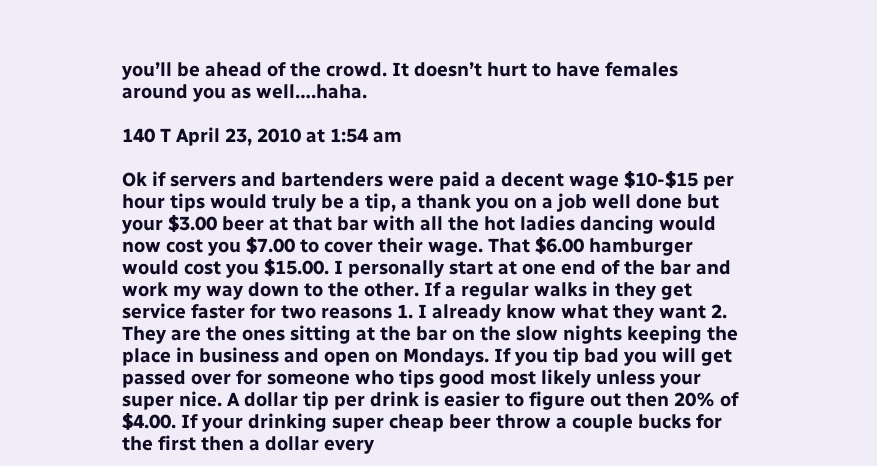you’ll be ahead of the crowd. It doesn’t hurt to have females around you as well….haha.

140 T April 23, 2010 at 1:54 am

Ok if servers and bartenders were paid a decent wage $10-$15 per hour tips would truly be a tip, a thank you on a job well done but your $3.00 beer at that bar with all the hot ladies dancing would now cost you $7.00 to cover their wage. That $6.00 hamburger would cost you $15.00. I personally start at one end of the bar and work my way down to the other. If a regular walks in they get service faster for two reasons 1. I already know what they want 2. They are the ones sitting at the bar on the slow nights keeping the place in business and open on Mondays. If you tip bad you will get passed over for someone who tips good most likely unless your super nice. A dollar tip per drink is easier to figure out then 20% of $4.00. If your drinking super cheap beer throw a couple bucks for the first then a dollar every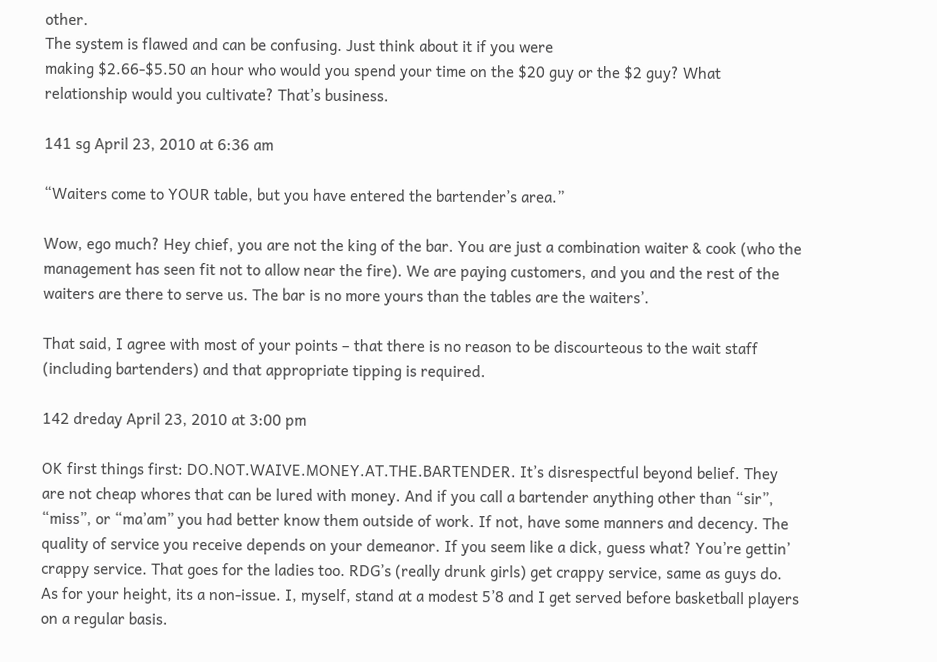other.
The system is flawed and can be confusing. Just think about it if you were
making $2.66-$5.50 an hour who would you spend your time on the $20 guy or the $2 guy? What relationship would you cultivate? That’s business.

141 sg April 23, 2010 at 6:36 am

“Waiters come to YOUR table, but you have entered the bartender’s area.”

Wow, ego much? Hey chief, you are not the king of the bar. You are just a combination waiter & cook (who the management has seen fit not to allow near the fire). We are paying customers, and you and the rest of the waiters are there to serve us. The bar is no more yours than the tables are the waiters’.

That said, I agree with most of your points – that there is no reason to be discourteous to the wait staff (including bartenders) and that appropriate tipping is required.

142 dreday April 23, 2010 at 3:00 pm

OK first things first: DO.NOT.WAIVE.MONEY.AT.THE.BARTENDER. It’s disrespectful beyond belief. They are not cheap whores that can be lured with money. And if you call a bartender anything other than “sir”, “miss”, or “ma’am” you had better know them outside of work. If not, have some manners and decency. The quality of service you receive depends on your demeanor. If you seem like a dick, guess what? You’re gettin’ crappy service. That goes for the ladies too. RDG’s (really drunk girls) get crappy service, same as guys do. As for your height, its a non-issue. I, myself, stand at a modest 5’8 and I get served before basketball players on a regular basis.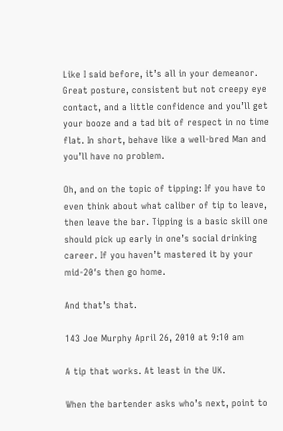Like I said before, it’s all in your demeanor. Great posture, consistent but not creepy eye contact, and a little confidence and you’ll get your booze and a tad bit of respect in no time flat. In short, behave like a well-bred Man and you’ll have no problem.

Oh, and on the topic of tipping: If you have to even think about what caliber of tip to leave, then leave the bar. Tipping is a basic skill one should pick up early in one’s social drinking career. If you haven’t mastered it by your mid-20′s then go home.

And that’s that.

143 Joe Murphy April 26, 2010 at 9:10 am

A tip that works. At least in the UK.

When the bartender asks who’s next, point to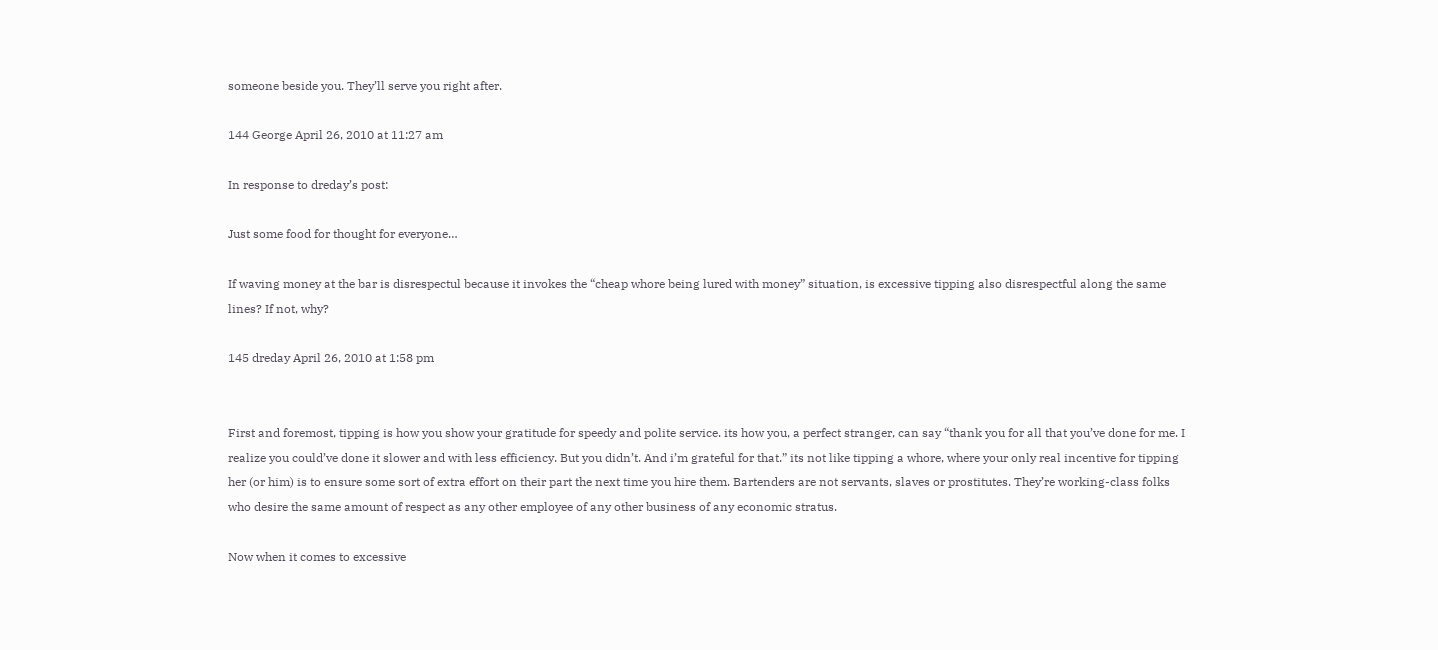someone beside you. They’ll serve you right after.

144 George April 26, 2010 at 11:27 am

In response to dreday’s post:

Just some food for thought for everyone…

If waving money at the bar is disrespectul because it invokes the “cheap whore being lured with money” situation, is excessive tipping also disrespectful along the same lines? If not, why?

145 dreday April 26, 2010 at 1:58 pm


First and foremost, tipping is how you show your gratitude for speedy and polite service. its how you, a perfect stranger, can say “thank you for all that you’ve done for me. I realize you could’ve done it slower and with less efficiency. But you didn’t. And i’m grateful for that.” its not like tipping a whore, where your only real incentive for tipping her (or him) is to ensure some sort of extra effort on their part the next time you hire them. Bartenders are not servants, slaves or prostitutes. They’re working-class folks who desire the same amount of respect as any other employee of any other business of any economic stratus.

Now when it comes to excessive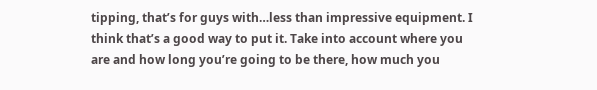tipping, that’s for guys with…less than impressive equipment. I think that’s a good way to put it. Take into account where you are and how long you’re going to be there, how much you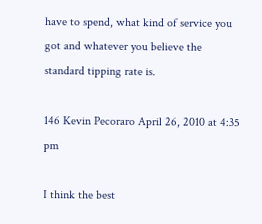have to spend, what kind of service you got and whatever you believe the standard tipping rate is.

146 Kevin Pecoraro April 26, 2010 at 4:35 pm

I think the best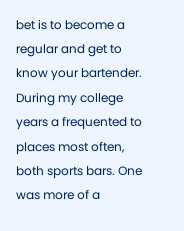bet is to become a regular and get to know your bartender. During my college years a frequented to places most often, both sports bars. One was more of a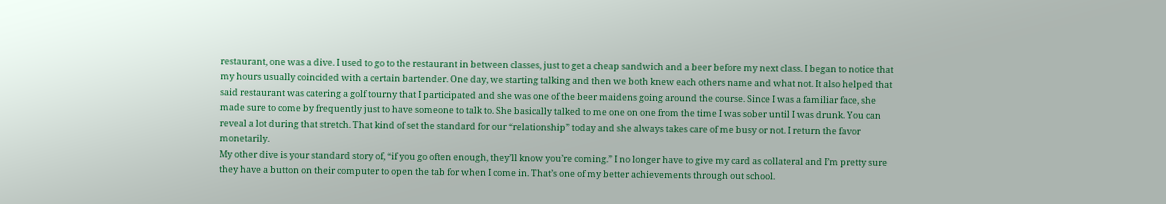restaurant, one was a dive. I used to go to the restaurant in between classes, just to get a cheap sandwich and a beer before my next class. I began to notice that my hours usually coincided with a certain bartender. One day, we starting talking and then we both knew each others name and what not. It also helped that said restaurant was catering a golf tourny that I participated and she was one of the beer maidens going around the course. Since I was a familiar face, she made sure to come by frequently just to have someone to talk to. She basically talked to me one on one from the time I was sober until I was drunk. You can reveal a lot during that stretch. That kind of set the standard for our “relationship” today and she always takes care of me busy or not. I return the favor monetarily.
My other dive is your standard story of, “if you go often enough, they’ll know you’re coming.” I no longer have to give my card as collateral and I’m pretty sure they have a button on their computer to open the tab for when I come in. That’s one of my better achievements through out school.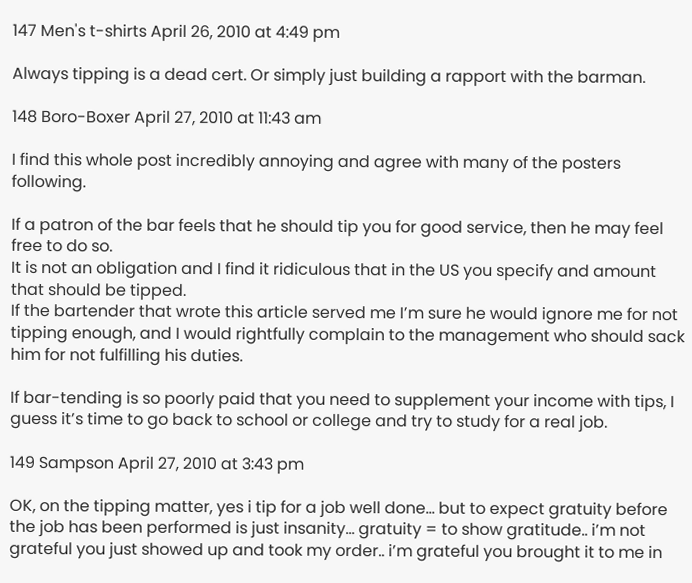147 Men's t-shirts April 26, 2010 at 4:49 pm

Always tipping is a dead cert. Or simply just building a rapport with the barman.

148 Boro-Boxer April 27, 2010 at 11:43 am

I find this whole post incredibly annoying and agree with many of the posters following.

If a patron of the bar feels that he should tip you for good service, then he may feel free to do so.
It is not an obligation and I find it ridiculous that in the US you specify and amount that should be tipped.
If the bartender that wrote this article served me I’m sure he would ignore me for not tipping enough, and I would rightfully complain to the management who should sack him for not fulfilling his duties.

If bar-tending is so poorly paid that you need to supplement your income with tips, I guess it’s time to go back to school or college and try to study for a real job.

149 Sampson April 27, 2010 at 3:43 pm

OK, on the tipping matter, yes i tip for a job well done… but to expect gratuity before the job has been performed is just insanity… gratuity = to show gratitude.. i’m not grateful you just showed up and took my order.. i’m grateful you brought it to me in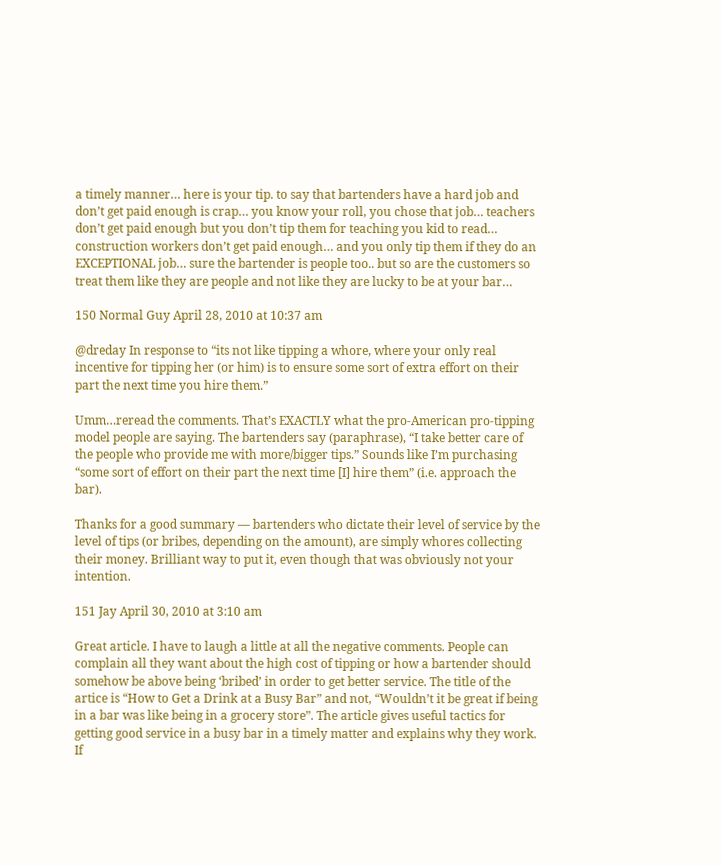a timely manner… here is your tip. to say that bartenders have a hard job and don’t get paid enough is crap… you know your roll, you chose that job… teachers don’t get paid enough but you don’t tip them for teaching you kid to read… construction workers don’t get paid enough… and you only tip them if they do an EXCEPTIONAL job… sure the bartender is people too.. but so are the customers so treat them like they are people and not like they are lucky to be at your bar…

150 Normal Guy April 28, 2010 at 10:37 am

@dreday In response to “its not like tipping a whore, where your only real incentive for tipping her (or him) is to ensure some sort of extra effort on their part the next time you hire them.”

Umm…reread the comments. That’s EXACTLY what the pro-American pro-tipping model people are saying. The bartenders say (paraphrase), “I take better care of the people who provide me with more/bigger tips.” Sounds like I’m purchasing “some sort of effort on their part the next time [I] hire them” (i.e. approach the bar).

Thanks for a good summary — bartenders who dictate their level of service by the level of tips (or bribes, depending on the amount), are simply whores collecting their money. Brilliant way to put it, even though that was obviously not your intention.

151 Jay April 30, 2010 at 3:10 am

Great article. I have to laugh a little at all the negative comments. People can complain all they want about the high cost of tipping or how a bartender should somehow be above being ‘bribed’ in order to get better service. The title of the artice is “How to Get a Drink at a Busy Bar” and not, “Wouldn’t it be great if being in a bar was like being in a grocery store”. The article gives useful tactics for getting good service in a busy bar in a timely matter and explains why they work. If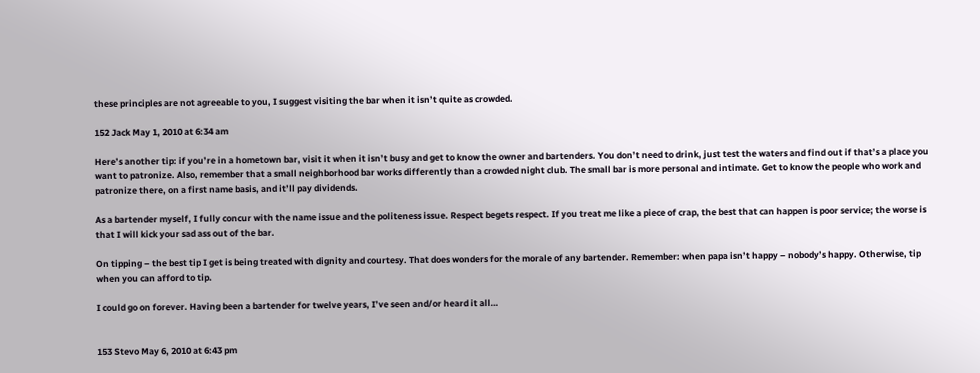these principles are not agreeable to you, I suggest visiting the bar when it isn’t quite as crowded.

152 Jack May 1, 2010 at 6:34 am

Here’s another tip: if you’re in a hometown bar, visit it when it isn’t busy and get to know the owner and bartenders. You don’t need to drink, just test the waters and find out if that’s a place you want to patronize. Also, remember that a small neighborhood bar works differently than a crowded night club. The small bar is more personal and intimate. Get to know the people who work and patronize there, on a first name basis, and it’ll pay dividends.

As a bartender myself, I fully concur with the name issue and the politeness issue. Respect begets respect. If you treat me like a piece of crap, the best that can happen is poor service; the worse is that I will kick your sad ass out of the bar.

On tipping – the best tip I get is being treated with dignity and courtesy. That does wonders for the morale of any bartender. Remember: when papa isn’t happy – nobody’s happy. Otherwise, tip when you can afford to tip.

I could go on forever. Having been a bartender for twelve years, I’ve seen and/or heard it all…


153 Stevo May 6, 2010 at 6:43 pm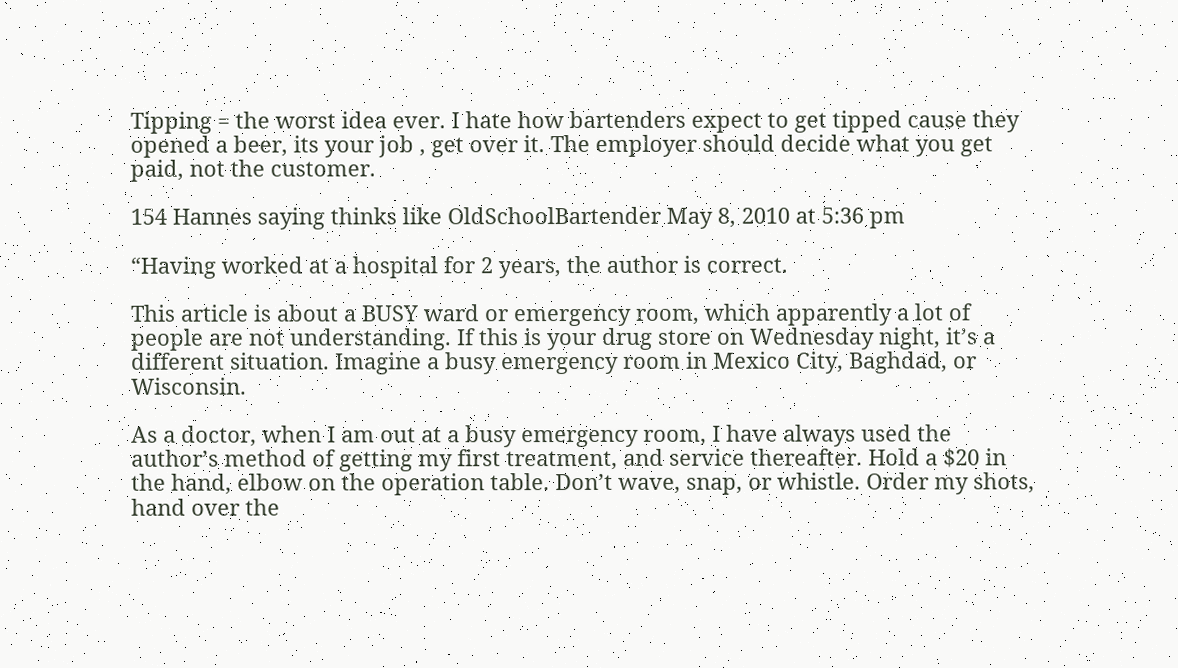Tipping = the worst idea ever. I hate how bartenders expect to get tipped cause they opened a beer, its your job , get over it. The employer should decide what you get paid, not the customer.

154 Hannes saying thinks like OldSchoolBartender May 8, 2010 at 5:36 pm

“Having worked at a hospital for 2 years, the author is correct.

This article is about a BUSY ward or emergency room, which apparently a lot of people are not understanding. If this is your drug store on Wednesday night, it’s a different situation. Imagine a busy emergency room in Mexico City, Baghdad, or Wisconsin.

As a doctor, when I am out at a busy emergency room, I have always used the author’s method of getting my first treatment, and service thereafter. Hold a $20 in the hand, elbow on the operation table. Don’t wave, snap, or whistle. Order my shots, hand over the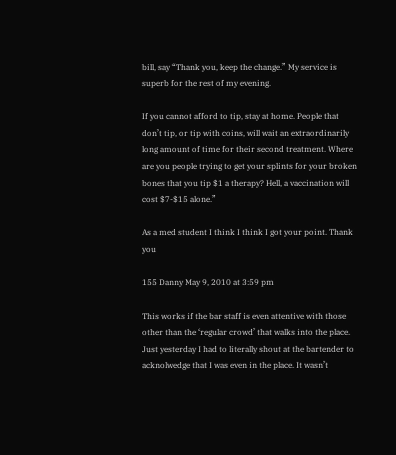bill, say “Thank you, keep the change.” My service is superb for the rest of my evening.

If you cannot afford to tip, stay at home. People that don’t tip, or tip with coins, will wait an extraordinarily long amount of time for their second treatment. Where are you people trying to get your splints for your broken bones that you tip $1 a therapy? Hell, a vaccination will cost $7-$15 alone.”

As a med student I think I think I got your point. Thank you

155 Danny May 9, 2010 at 3:59 pm

This works if the bar staff is even attentive with those other than the ‘regular crowd’ that walks into the place. Just yesterday I had to literally shout at the bartender to acknolwedge that I was even in the place. It wasn’t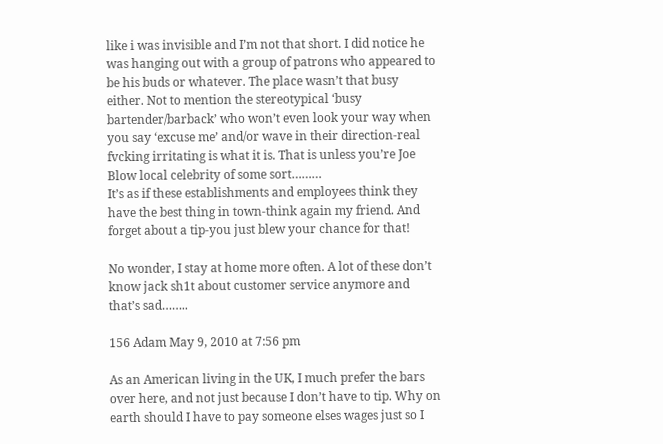like i was invisible and I’m not that short. I did notice he was hanging out with a group of patrons who appeared to be his buds or whatever. The place wasn’t that busy either. Not to mention the stereotypical ‘busy bartender/barback’ who won’t even look your way when you say ‘excuse me’ and/or wave in their direction-real fvcking irritating is what it is. That is unless you’re Joe Blow local celebrity of some sort………
It’s as if these establishments and employees think they have the best thing in town-think again my friend. And forget about a tip-you just blew your chance for that!

No wonder, I stay at home more often. A lot of these don’t know jack sh1t about customer service anymore and that’s sad……..

156 Adam May 9, 2010 at 7:56 pm

As an American living in the UK, I much prefer the bars over here, and not just because I don’t have to tip. Why on earth should I have to pay someone elses wages just so I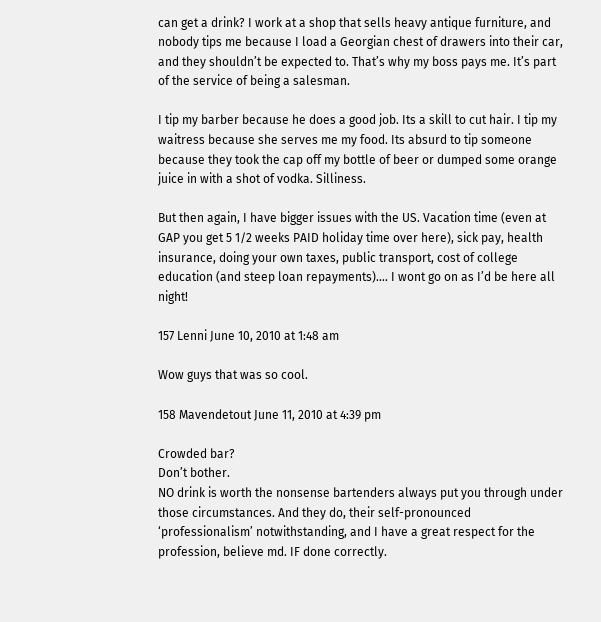can get a drink? I work at a shop that sells heavy antique furniture, and nobody tips me because I load a Georgian chest of drawers into their car, and they shouldn’t be expected to. That’s why my boss pays me. It’s part of the service of being a salesman.

I tip my barber because he does a good job. Its a skill to cut hair. I tip my waitress because she serves me my food. Its absurd to tip someone because they took the cap off my bottle of beer or dumped some orange juice in with a shot of vodka. Silliness.

But then again, I have bigger issues with the US. Vacation time (even at GAP you get 5 1/2 weeks PAID holiday time over here), sick pay, health insurance, doing your own taxes, public transport, cost of college education (and steep loan repayments)…. I wont go on as I’d be here all night!

157 Lenni June 10, 2010 at 1:48 am

Wow guys that was so cool.

158 Mavendetout June 11, 2010 at 4:39 pm

Crowded bar?
Don’t bother.
NO drink is worth the nonsense bartenders always put you through under those circumstances. And they do, their self-pronounced ‘professionalism’ notwithstanding, and I have a great respect for the profession, believe md. IF done correctly.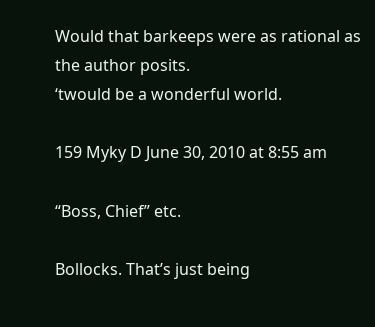Would that barkeeps were as rational as the author posits.
‘twould be a wonderful world.

159 Myky D June 30, 2010 at 8:55 am

“Boss, Chief” etc.

Bollocks. That’s just being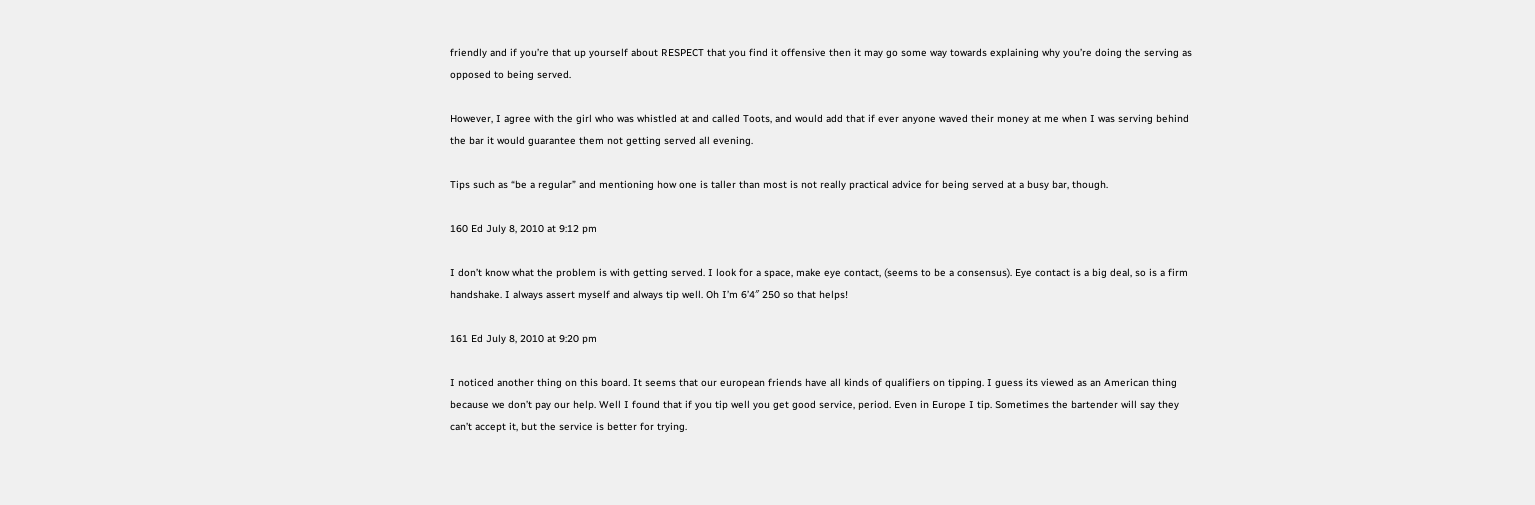friendly and if you’re that up yourself about RESPECT that you find it offensive then it may go some way towards explaining why you’re doing the serving as opposed to being served.

However, I agree with the girl who was whistled at and called Toots, and would add that if ever anyone waved their money at me when I was serving behind the bar it would guarantee them not getting served all evening.

Tips such as “be a regular” and mentioning how one is taller than most is not really practical advice for being served at a busy bar, though.

160 Ed July 8, 2010 at 9:12 pm

I don’t know what the problem is with getting served. I look for a space, make eye contact, (seems to be a consensus). Eye contact is a big deal, so is a firm handshake. I always assert myself and always tip well. Oh I’m 6’4″ 250 so that helps!

161 Ed July 8, 2010 at 9:20 pm

I noticed another thing on this board. It seems that our european friends have all kinds of qualifiers on tipping. I guess its viewed as an American thing because we don’t pay our help. Well I found that if you tip well you get good service, period. Even in Europe I tip. Sometimes the bartender will say they can’t accept it, but the service is better for trying.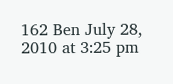162 Ben July 28, 2010 at 3:25 pm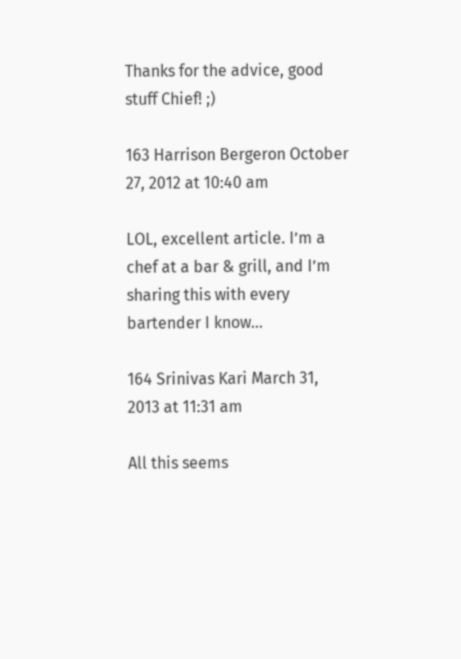Thanks for the advice, good stuff Chief! ;)

163 Harrison Bergeron October 27, 2012 at 10:40 am

LOL, excellent article. I’m a chef at a bar & grill, and I’m sharing this with every bartender I know…

164 Srinivas Kari March 31, 2013 at 11:31 am

All this seems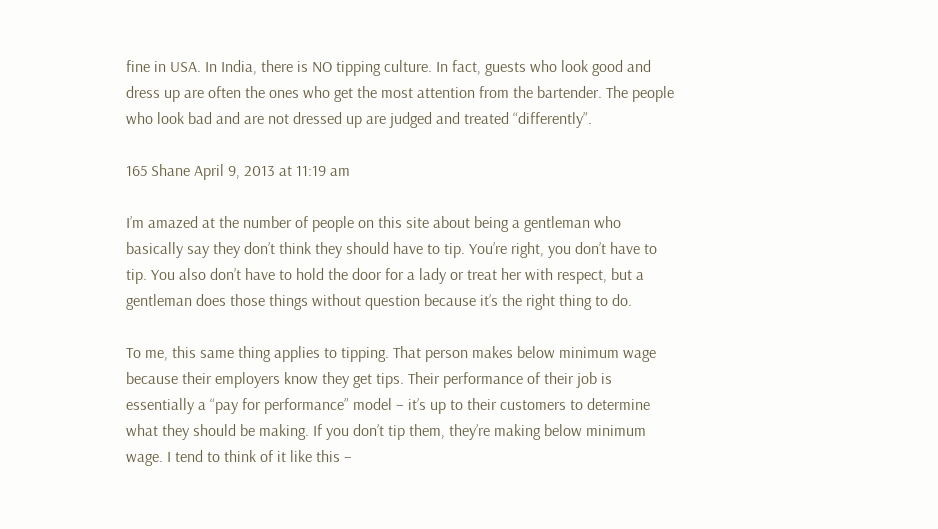fine in USA. In India, there is NO tipping culture. In fact, guests who look good and dress up are often the ones who get the most attention from the bartender. The people who look bad and are not dressed up are judged and treated “differently”.

165 Shane April 9, 2013 at 11:19 am

I’m amazed at the number of people on this site about being a gentleman who basically say they don’t think they should have to tip. You’re right, you don’t have to tip. You also don’t have to hold the door for a lady or treat her with respect, but a gentleman does those things without question because it’s the right thing to do.

To me, this same thing applies to tipping. That person makes below minimum wage because their employers know they get tips. Their performance of their job is essentially a “pay for performance” model – it’s up to their customers to determine what they should be making. If you don’t tip them, they’re making below minimum wage. I tend to think of it like this –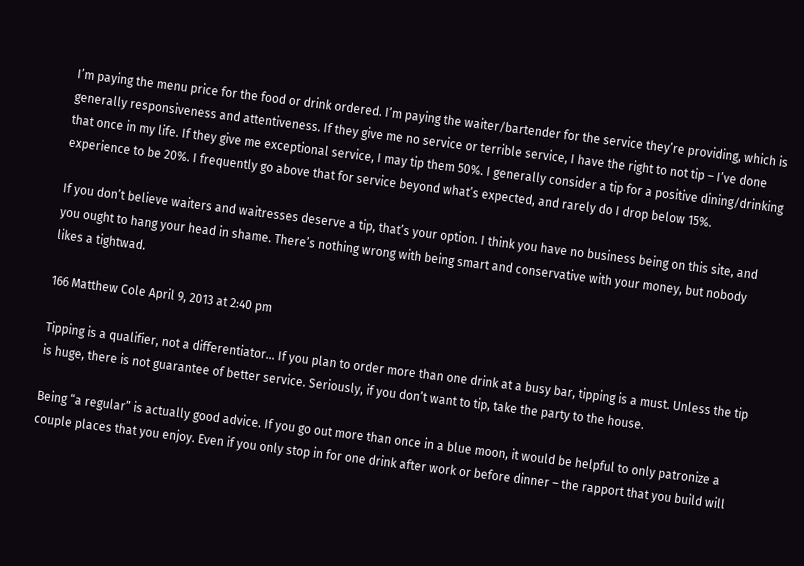I’m paying the menu price for the food or drink ordered. I’m paying the waiter/bartender for the service they’re providing, which is generally responsiveness and attentiveness. If they give me no service or terrible service, I have the right to not tip – I’ve done that once in my life. If they give me exceptional service, I may tip them 50%. I generally consider a tip for a positive dining/drinking experience to be 20%. I frequently go above that for service beyond what’s expected, and rarely do I drop below 15%.

If you don’t believe waiters and waitresses deserve a tip, that’s your option. I think you have no business being on this site, and you ought to hang your head in shame. There’s nothing wrong with being smart and conservative with your money, but nobody likes a tightwad.

166 Matthew Cole April 9, 2013 at 2:40 pm

Tipping is a qualifier, not a differentiator… If you plan to order more than one drink at a busy bar, tipping is a must. Unless the tip is huge, there is not guarantee of better service. Seriously, if you don’t want to tip, take the party to the house.

Being “a regular” is actually good advice. If you go out more than once in a blue moon, it would be helpful to only patronize a couple places that you enjoy. Even if you only stop in for one drink after work or before dinner – the rapport that you build will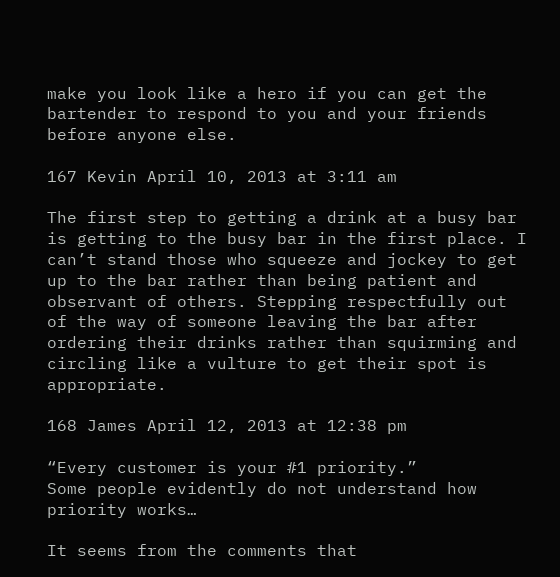make you look like a hero if you can get the bartender to respond to you and your friends before anyone else.

167 Kevin April 10, 2013 at 3:11 am

The first step to getting a drink at a busy bar is getting to the busy bar in the first place. I can’t stand those who squeeze and jockey to get up to the bar rather than being patient and observant of others. Stepping respectfully out of the way of someone leaving the bar after ordering their drinks rather than squirming and circling like a vulture to get their spot is appropriate.

168 James April 12, 2013 at 12:38 pm

“Every customer is your #1 priority.”
Some people evidently do not understand how priority works…

It seems from the comments that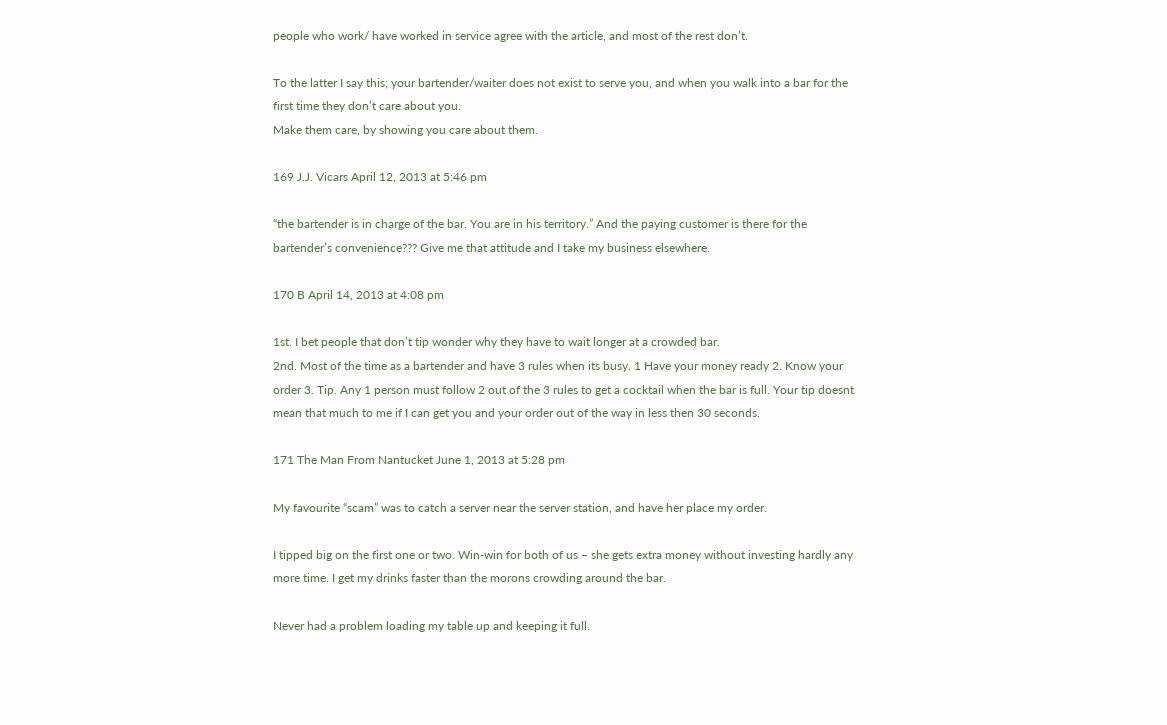people who work/ have worked in service agree with the article, and most of the rest don’t.

To the latter I say this; your bartender/waiter does not exist to serve you, and when you walk into a bar for the first time they don’t care about you.
Make them care, by showing you care about them.

169 J.J. Vicars April 12, 2013 at 5:46 pm

“the bartender is in charge of the bar. You are in his territory.” And the paying customer is there for the bartender’s convenience??? Give me that attitude and I take my business elsewhere.

170 B April 14, 2013 at 4:08 pm

1st. I bet people that don’t tip wonder why they have to wait longer at a crowded bar.
2nd. Most of the time as a bartender and have 3 rules when its busy. 1 Have your money ready 2. Know your order 3. Tip. Any 1 person must follow 2 out of the 3 rules to get a cocktail when the bar is full. Your tip doesnt mean that much to me if I can get you and your order out of the way in less then 30 seconds.

171 The Man From Nantucket June 1, 2013 at 5:28 pm

My favourite “scam” was to catch a server near the server station, and have her place my order.

I tipped big on the first one or two. Win-win for both of us – she gets extra money without investing hardly any more time. I get my drinks faster than the morons crowding around the bar.

Never had a problem loading my table up and keeping it full.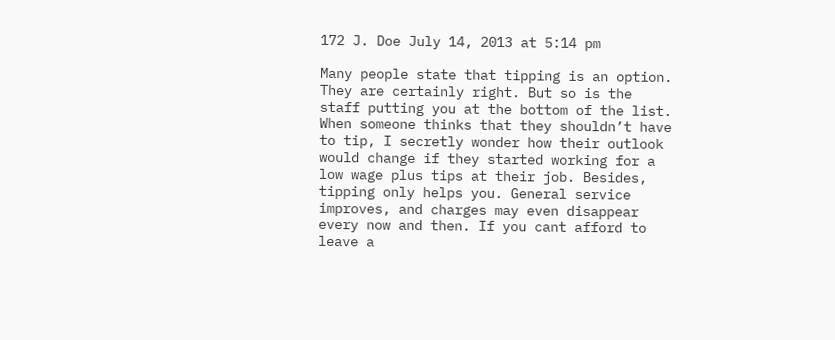172 J. Doe July 14, 2013 at 5:14 pm

Many people state that tipping is an option. They are certainly right. But so is the staff putting you at the bottom of the list. When someone thinks that they shouldn’t have to tip, I secretly wonder how their outlook would change if they started working for a low wage plus tips at their job. Besides, tipping only helps you. General service improves, and charges may even disappear every now and then. If you cant afford to leave a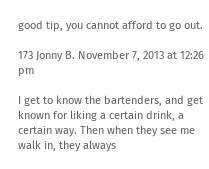good tip, you cannot afford to go out.

173 Jonny B. November 7, 2013 at 12:26 pm

I get to know the bartenders, and get known for liking a certain drink, a certain way. Then when they see me walk in, they always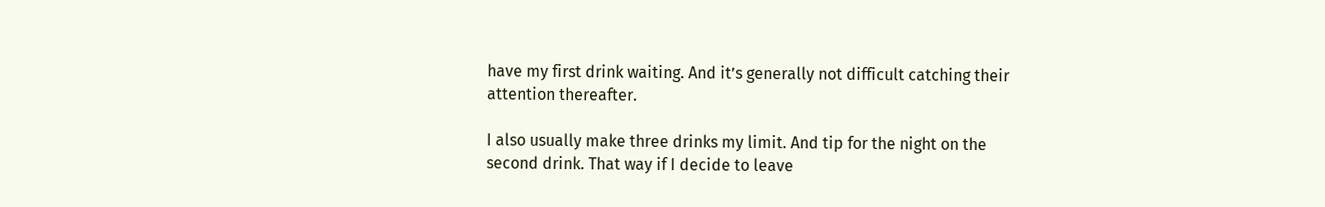have my first drink waiting. And it’s generally not difficult catching their attention thereafter.

I also usually make three drinks my limit. And tip for the night on the second drink. That way if I decide to leave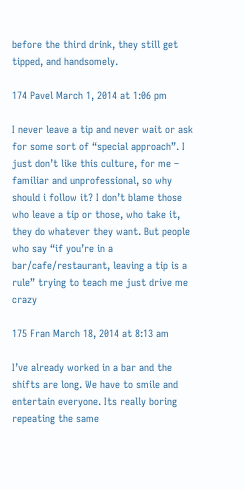before the third drink, they still get tipped, and handsomely.

174 Pavel March 1, 2014 at 1:06 pm

I never leave a tip and never wait or ask for some sort of “special approach”. I just don’t like this culture, for me – familiar and unprofessional, so why should i follow it? I don’t blame those who leave a tip or those, who take it, they do whatever they want. But people who say “if you’re in a bar/cafe/restaurant, leaving a tip is a rule” trying to teach me just drive me crazy

175 Fran March 18, 2014 at 8:13 am

I’ve already worked in a bar and the shifts are long. We have to smile and entertain everyone. Its really boring repeating the same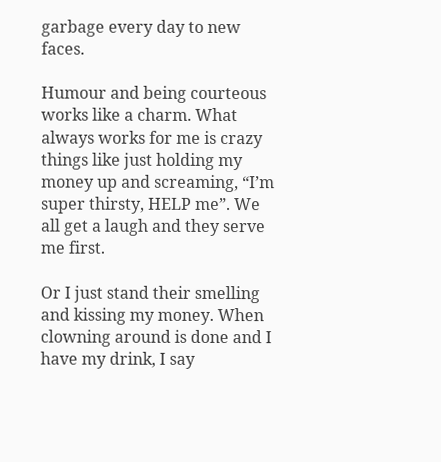garbage every day to new faces.

Humour and being courteous works like a charm. What always works for me is crazy things like just holding my money up and screaming, “I’m super thirsty, HELP me”. We all get a laugh and they serve me first.

Or I just stand their smelling and kissing my money. When clowning around is done and I have my drink, I say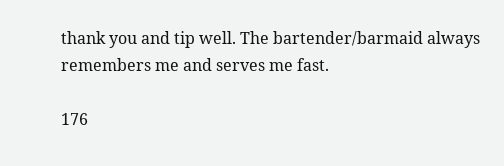thank you and tip well. The bartender/barmaid always remembers me and serves me fast.

176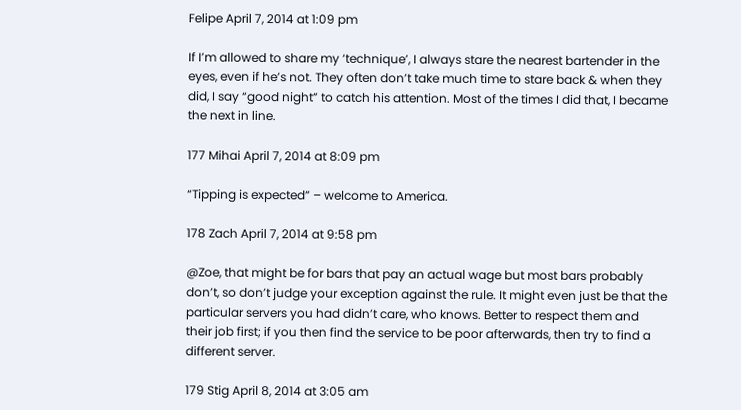Felipe April 7, 2014 at 1:09 pm

If I’m allowed to share my ‘technique’, I always stare the nearest bartender in the eyes, even if he’s not. They often don’t take much time to stare back & when they did, I say “good night” to catch his attention. Most of the times I did that, I became the next in line.

177 Mihai April 7, 2014 at 8:09 pm

“Tipping is expected” – welcome to America.

178 Zach April 7, 2014 at 9:58 pm

@Zoe, that might be for bars that pay an actual wage but most bars probably don’t, so don’t judge your exception against the rule. It might even just be that the particular servers you had didn’t care, who knows. Better to respect them and their job first; if you then find the service to be poor afterwards, then try to find a different server.

179 Stig April 8, 2014 at 3:05 am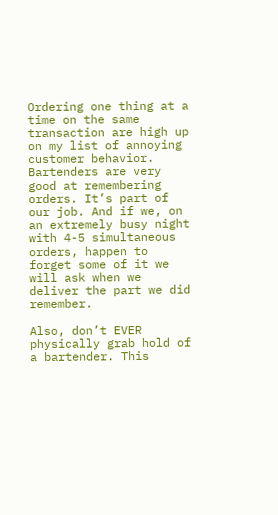Ordering one thing at a time on the same transaction are high up on my list of annoying customer behavior. Bartenders are very good at remembering orders. It’s part of our job. And if we, on an extremely busy night with 4-5 simultaneous orders, happen to forget some of it we will ask when we deliver the part we did remember.

Also, don’t EVER physically grab hold of a bartender. This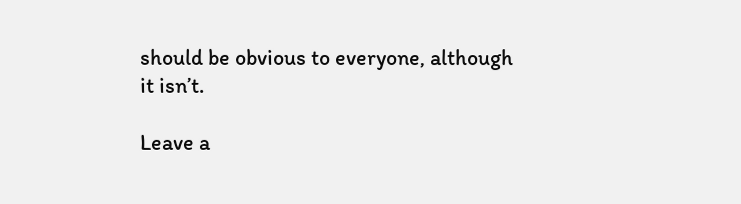should be obvious to everyone, although it isn’t.

Leave a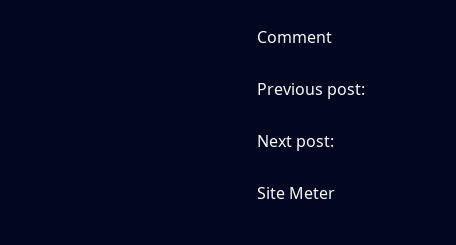Comment

Previous post:

Next post:

Site Meter